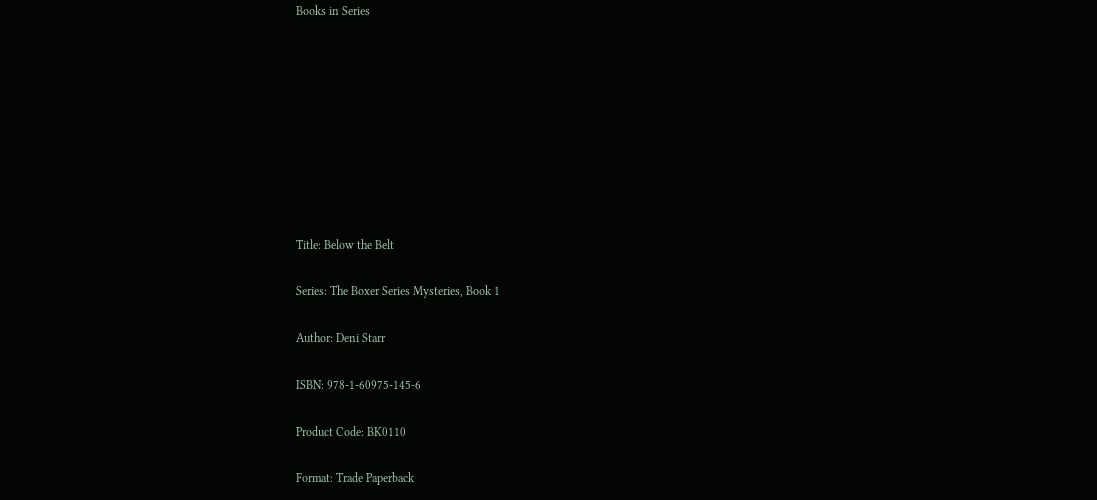Books in Series









Title: Below the Belt

Series: The Boxer Series Mysteries, Book 1

Author: Deni Starr

ISBN: 978-1-60975-145-6

Product Code: BK0110

Format: Trade Paperback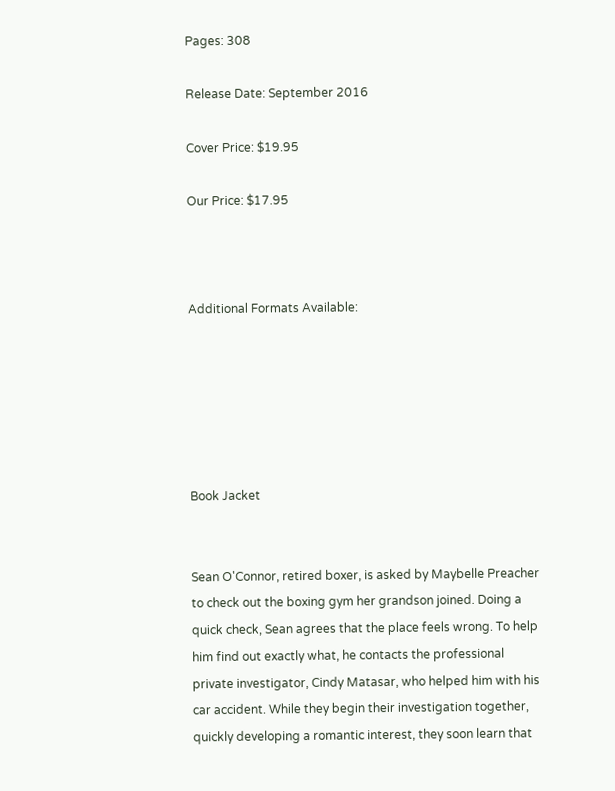Pages: 308

Release Date: September 2016

Cover Price: $19.95

Our Price: $17.95



Additional Formats Available:






Book Jacket


Sean O'Connor, retired boxer, is asked by Maybelle Preacher to check out the boxing gym her grandson joined. Doing a quick check, Sean agrees that the place feels wrong. To help him find out exactly what, he contacts the professional private investigator, Cindy Matasar, who helped him with his car accident. While they begin their investigation together, quickly developing a romantic interest, they soon learn that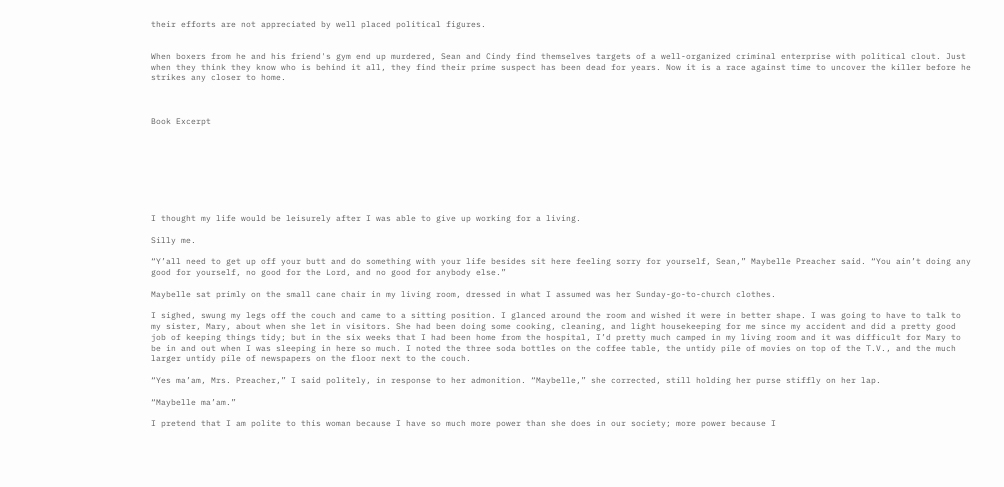their efforts are not appreciated by well placed political figures.


When boxers from he and his friend's gym end up murdered, Sean and Cindy find themselves targets of a well-organized criminal enterprise with political clout. Just when they think they know who is behind it all, they find their prime suspect has been dead for years. Now it is a race against time to uncover the killer before he strikes any closer to home.



Book Excerpt








I thought my life would be leisurely after I was able to give up working for a living.

Silly me.

“Y’all need to get up off your butt and do something with your life besides sit here feeling sorry for yourself, Sean,” Maybelle Preacher said. “You ain’t doing any good for yourself, no good for the Lord, and no good for anybody else.”

Maybelle sat primly on the small cane chair in my living room, dressed in what I assumed was her Sunday-go-to-church clothes.

I sighed, swung my legs off the couch and came to a sitting position. I glanced around the room and wished it were in better shape. I was going to have to talk to my sister, Mary, about when she let in visitors. She had been doing some cooking, cleaning, and light housekeeping for me since my accident and did a pretty good job of keeping things tidy; but in the six weeks that I had been home from the hospital, I’d pretty much camped in my living room and it was difficult for Mary to be in and out when I was sleeping in here so much. I noted the three soda bottles on the coffee table, the untidy pile of movies on top of the T.V., and the much larger untidy pile of newspapers on the floor next to the couch.

“Yes ma’am, Mrs. Preacher,” I said politely, in response to her admonition. “Maybelle,” she corrected, still holding her purse stiffly on her lap.

“Maybelle ma’am.”

I pretend that I am polite to this woman because I have so much more power than she does in our society; more power because I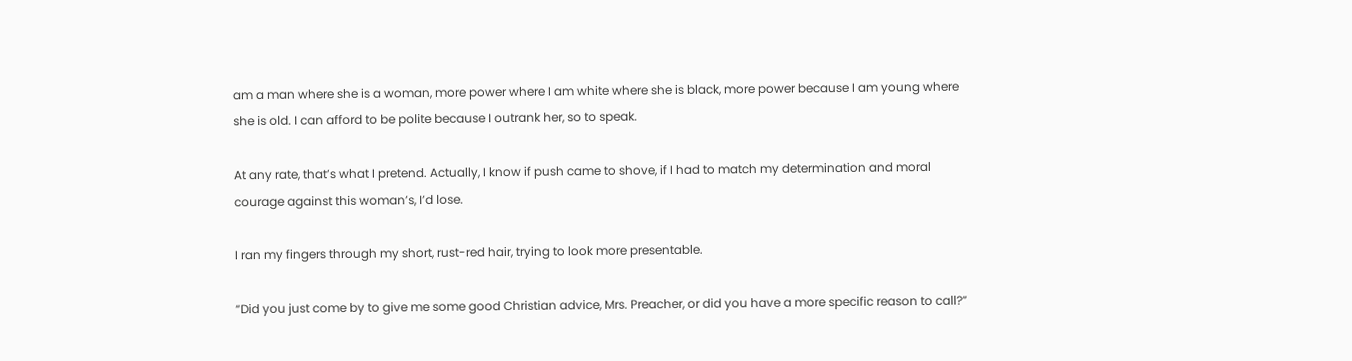am a man where she is a woman, more power where I am white where she is black, more power because I am young where she is old. I can afford to be polite because I outrank her, so to speak.

At any rate, that’s what I pretend. Actually, I know if push came to shove, if I had to match my determination and moral courage against this woman’s, I’d lose.

I ran my fingers through my short, rust-red hair, trying to look more presentable.

“Did you just come by to give me some good Christian advice, Mrs. Preacher, or did you have a more specific reason to call?”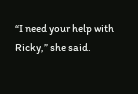“I need your help with Ricky,” she said.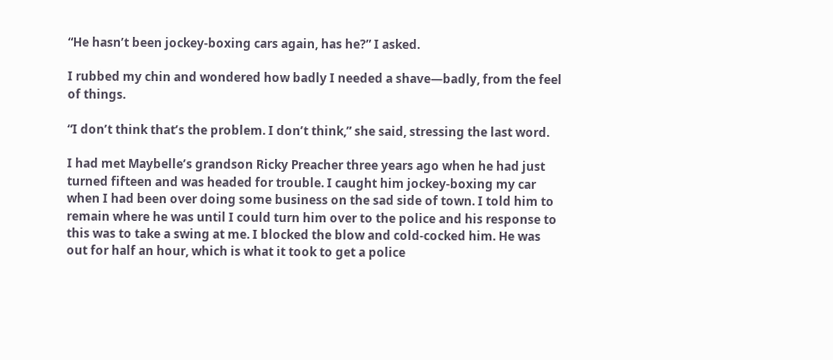“He hasn’t been jockey-boxing cars again, has he?” I asked.

I rubbed my chin and wondered how badly I needed a shave—badly, from the feel of things.

“I don’t think that’s the problem. I don’t think,” she said, stressing the last word.

I had met Maybelle’s grandson Ricky Preacher three years ago when he had just turned fifteen and was headed for trouble. I caught him jockey-boxing my car when I had been over doing some business on the sad side of town. I told him to remain where he was until I could turn him over to the police and his response to this was to take a swing at me. I blocked the blow and cold-cocked him. He was out for half an hour, which is what it took to get a police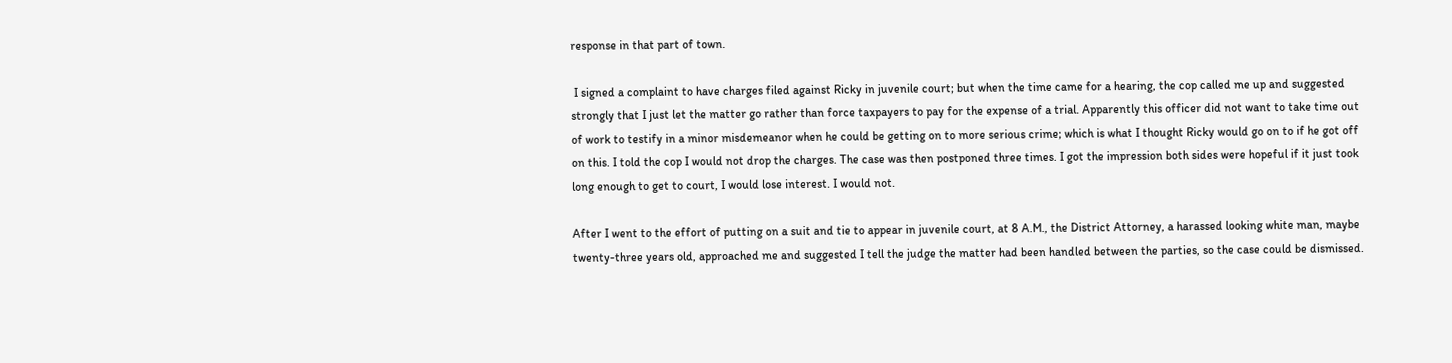response in that part of town.

 I signed a complaint to have charges filed against Ricky in juvenile court; but when the time came for a hearing, the cop called me up and suggested strongly that I just let the matter go rather than force taxpayers to pay for the expense of a trial. Apparently this officer did not want to take time out of work to testify in a minor misdemeanor when he could be getting on to more serious crime; which is what I thought Ricky would go on to if he got off on this. I told the cop I would not drop the charges. The case was then postponed three times. I got the impression both sides were hopeful if it just took long enough to get to court, I would lose interest. I would not.

After I went to the effort of putting on a suit and tie to appear in juvenile court, at 8 A.M., the District Attorney, a harassed looking white man, maybe twenty-three years old, approached me and suggested I tell the judge the matter had been handled between the parties, so the case could be dismissed.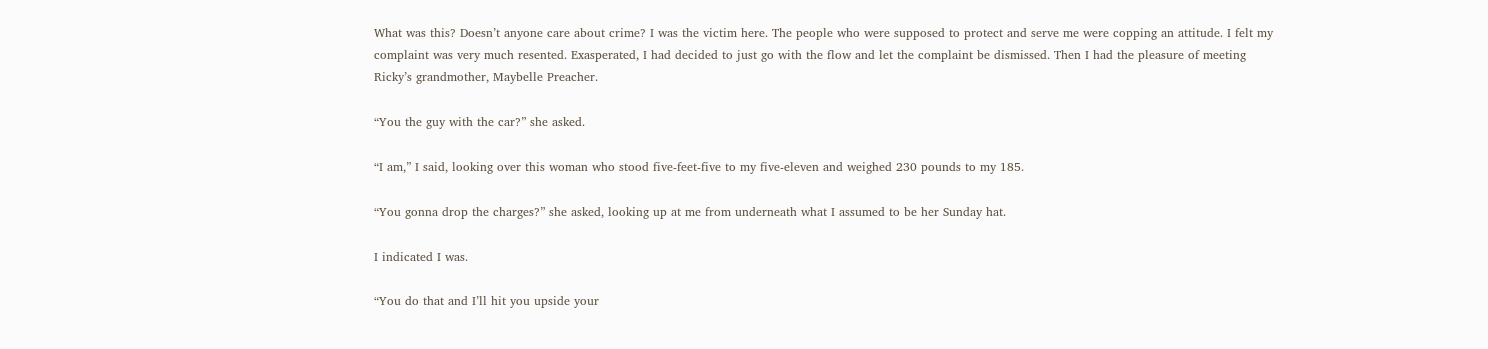What was this? Doesn’t anyone care about crime? I was the victim here. The people who were supposed to protect and serve me were copping an attitude. I felt my complaint was very much resented. Exasperated, I had decided to just go with the flow and let the complaint be dismissed. Then I had the pleasure of meeting Ricky’s grandmother, Maybelle Preacher.

“You the guy with the car?” she asked.

“I am,” I said, looking over this woman who stood five-feet-five to my five-eleven and weighed 230 pounds to my 185.

“You gonna drop the charges?” she asked, looking up at me from underneath what I assumed to be her Sunday hat.

I indicated I was.

“You do that and I’ll hit you upside your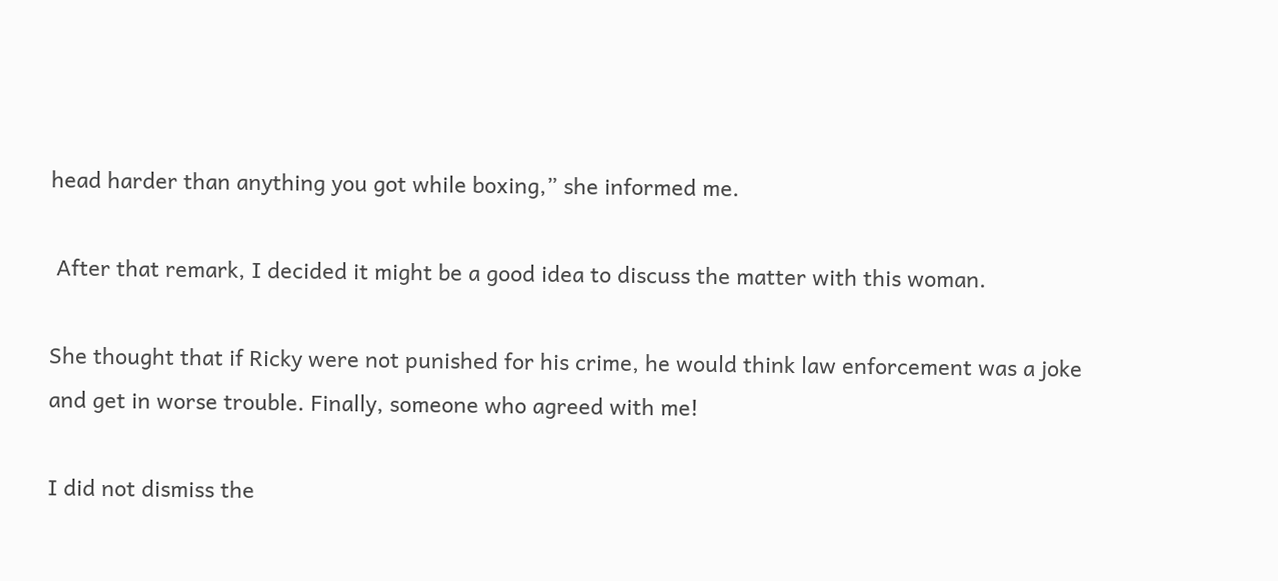head harder than anything you got while boxing,” she informed me.

 After that remark, I decided it might be a good idea to discuss the matter with this woman.

She thought that if Ricky were not punished for his crime, he would think law enforcement was a joke and get in worse trouble. Finally, someone who agreed with me!

I did not dismiss the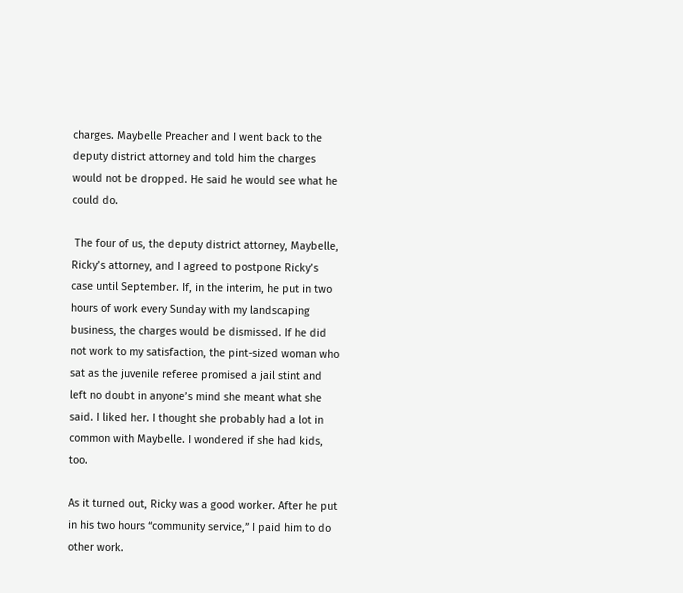charges. Maybelle Preacher and I went back to the deputy district attorney and told him the charges would not be dropped. He said he would see what he could do.

 The four of us, the deputy district attorney, Maybelle, Ricky’s attorney, and I agreed to postpone Ricky’s case until September. If, in the interim, he put in two hours of work every Sunday with my landscaping business, the charges would be dismissed. If he did not work to my satisfaction, the pint-sized woman who sat as the juvenile referee promised a jail stint and left no doubt in anyone’s mind she meant what she said. I liked her. I thought she probably had a lot in common with Maybelle. I wondered if she had kids, too.

As it turned out, Ricky was a good worker. After he put in his two hours “community service,” I paid him to do other work.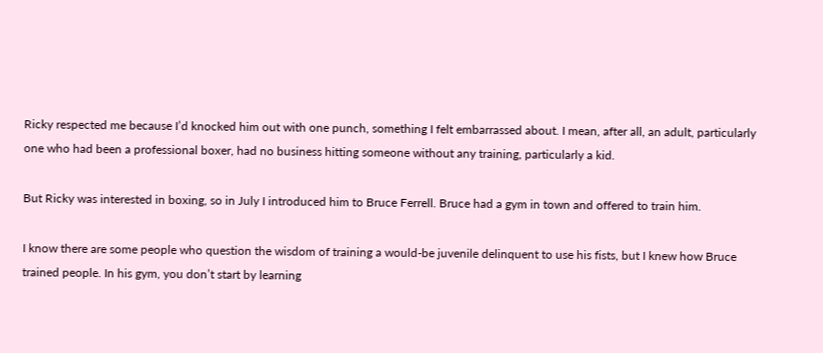Ricky respected me because I’d knocked him out with one punch, something I felt embarrassed about. I mean, after all, an adult, particularly one who had been a professional boxer, had no business hitting someone without any training, particularly a kid.

But Ricky was interested in boxing, so in July I introduced him to Bruce Ferrell. Bruce had a gym in town and offered to train him.

I know there are some people who question the wisdom of training a would-be juvenile delinquent to use his fists, but I knew how Bruce trained people. In his gym, you don’t start by learning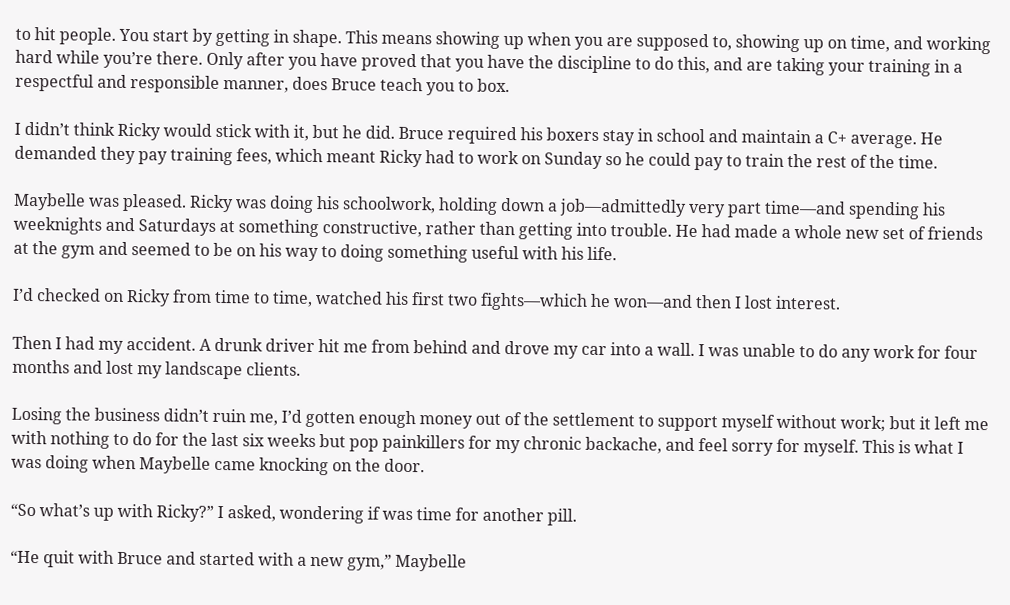to hit people. You start by getting in shape. This means showing up when you are supposed to, showing up on time, and working hard while you’re there. Only after you have proved that you have the discipline to do this, and are taking your training in a respectful and responsible manner, does Bruce teach you to box.

I didn’t think Ricky would stick with it, but he did. Bruce required his boxers stay in school and maintain a C+ average. He demanded they pay training fees, which meant Ricky had to work on Sunday so he could pay to train the rest of the time.

Maybelle was pleased. Ricky was doing his schoolwork, holding down a job—admittedly very part time—and spending his weeknights and Saturdays at something constructive, rather than getting into trouble. He had made a whole new set of friends at the gym and seemed to be on his way to doing something useful with his life.

I’d checked on Ricky from time to time, watched his first two fights—which he won—and then I lost interest.

Then I had my accident. A drunk driver hit me from behind and drove my car into a wall. I was unable to do any work for four months and lost my landscape clients.

Losing the business didn’t ruin me, I’d gotten enough money out of the settlement to support myself without work; but it left me with nothing to do for the last six weeks but pop painkillers for my chronic backache, and feel sorry for myself. This is what I was doing when Maybelle came knocking on the door.

“So what’s up with Ricky?” I asked, wondering if was time for another pill.

“He quit with Bruce and started with a new gym,” Maybelle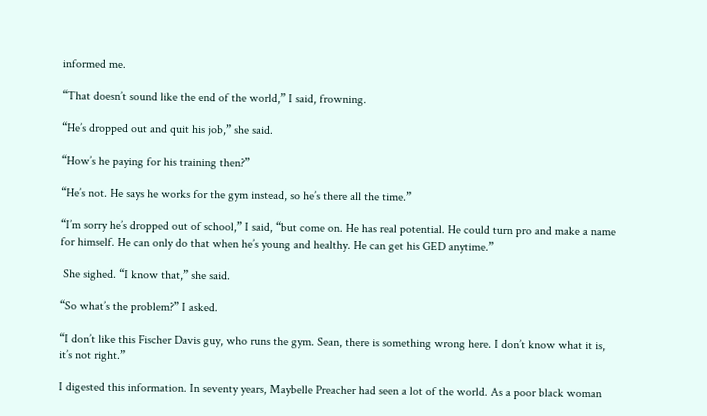informed me.

“That doesn’t sound like the end of the world,” I said, frowning.

“He’s dropped out and quit his job,” she said.

“How’s he paying for his training then?”

“He’s not. He says he works for the gym instead, so he’s there all the time.”

“I’m sorry he’s dropped out of school,” I said, “but come on. He has real potential. He could turn pro and make a name for himself. He can only do that when he’s young and healthy. He can get his GED anytime.”

 She sighed. “I know that,” she said.

“So what’s the problem?” I asked.

“I don’t like this Fischer Davis guy, who runs the gym. Sean, there is something wrong here. I don’t know what it is, it’s not right.”

I digested this information. In seventy years, Maybelle Preacher had seen a lot of the world. As a poor black woman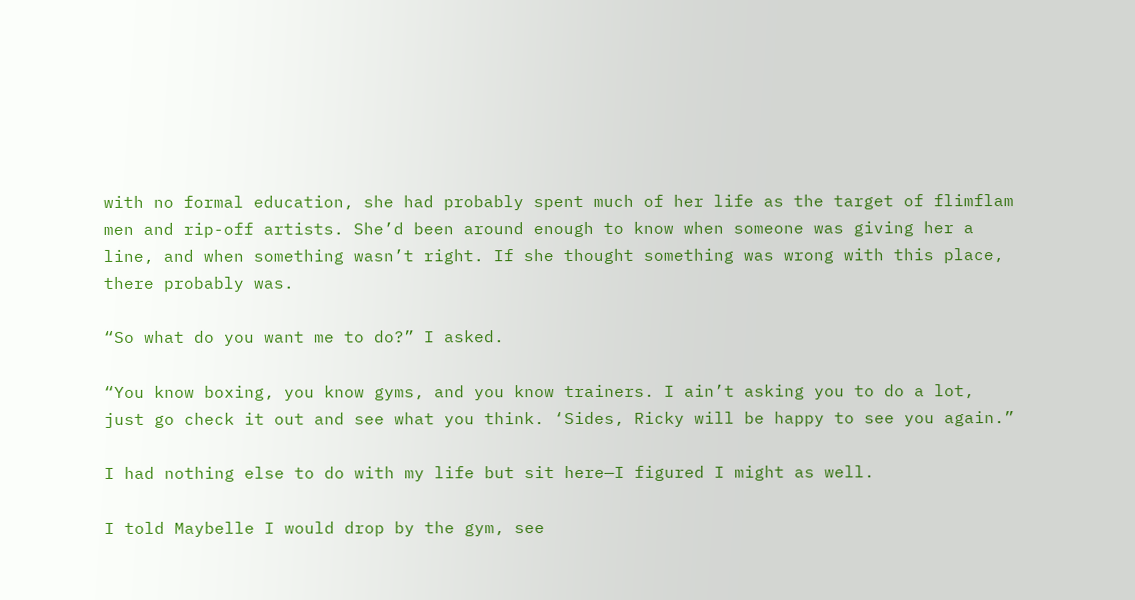with no formal education, she had probably spent much of her life as the target of flimflam men and rip-off artists. She’d been around enough to know when someone was giving her a line, and when something wasn’t right. If she thought something was wrong with this place, there probably was.

“So what do you want me to do?” I asked.

“You know boxing, you know gyms, and you know trainers. I ain’t asking you to do a lot, just go check it out and see what you think. ‘Sides, Ricky will be happy to see you again.”

I had nothing else to do with my life but sit here—I figured I might as well.

I told Maybelle I would drop by the gym, see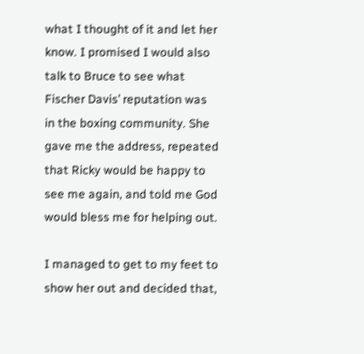what I thought of it and let her know. I promised I would also talk to Bruce to see what Fischer Davis’ reputation was in the boxing community. She gave me the address, repeated that Ricky would be happy to see me again, and told me God would bless me for helping out.

I managed to get to my feet to show her out and decided that,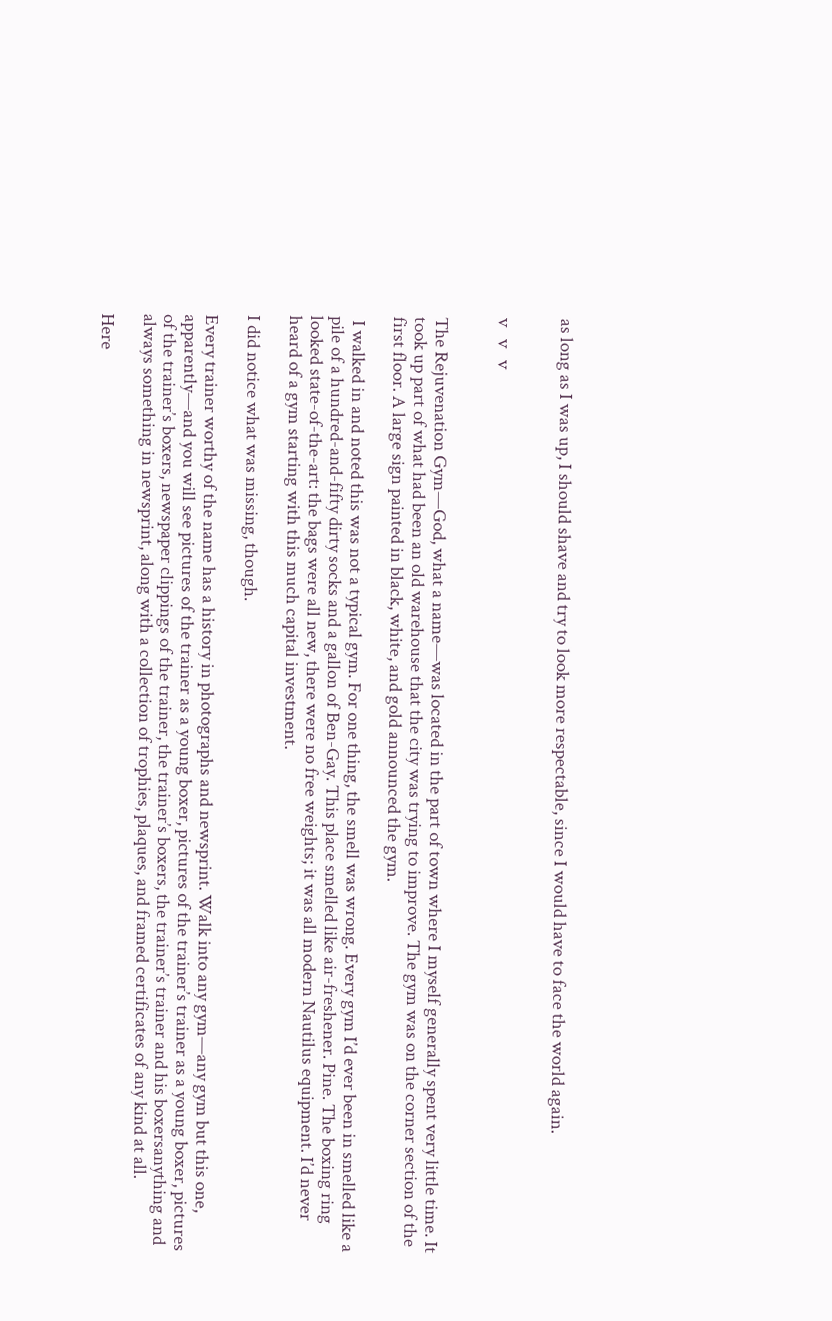as long as I was up, I should shave and try to look more respectable, since I would have to face the world again.


v   v   v


The Rejuvenation Gym—God, what a name—was located in the part of town where I myself generally spent very little time. It took up part of what had been an old warehouse that the city was trying to improve. The gym was on the corner section of the first floor. A large sign painted in black, white, and gold announced the gym.

 I walked in and noted this was not a typical gym. For one thing, the smell was wrong. Every gym I’d ever been in smelled like a pile of a hundred-and-fifty dirty socks and a gallon of Ben-Gay. This place smelled like air-freshener. Pine. The boxing ring looked state-of-the-art: the bags were all new, there were no free weights; it was all modern Nautilus equipment. I’d never heard of a gym starting with this much capital investment.

I did notice what was missing, though.

Every trainer worthy of the name has a history in photographs and newsprint. Walk into any gym—any gym but this one, apparently—and you will see pictures of the trainer as a young boxer, pictures of the trainer’s trainer as a young boxer, pictures of the trainer’s boxers, newspaper clippings of the trainer, the trainer’s boxers, the trainer’s trainer and his boxersanything and always something in newsprint, along with a collection of trophies, plaques, and framed certificates of any kind at all.

Here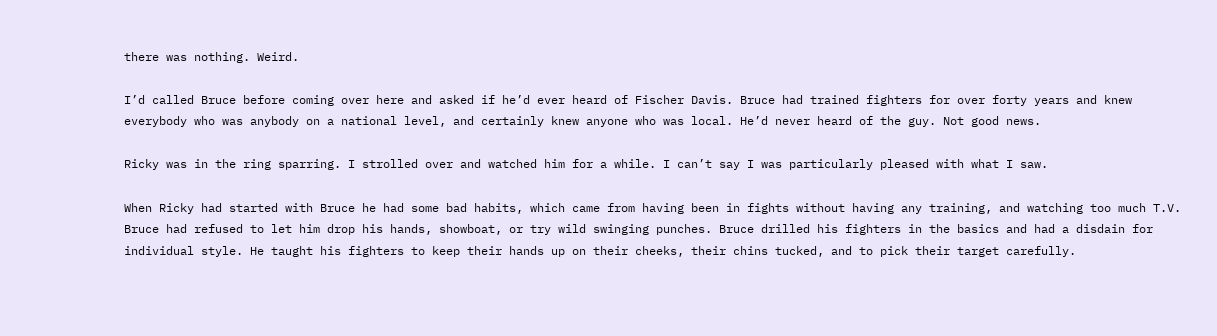there was nothing. Weird.

I’d called Bruce before coming over here and asked if he’d ever heard of Fischer Davis. Bruce had trained fighters for over forty years and knew everybody who was anybody on a national level, and certainly knew anyone who was local. He’d never heard of the guy. Not good news.

Ricky was in the ring sparring. I strolled over and watched him for a while. I can’t say I was particularly pleased with what I saw.

When Ricky had started with Bruce he had some bad habits, which came from having been in fights without having any training, and watching too much T.V. Bruce had refused to let him drop his hands, showboat, or try wild swinging punches. Bruce drilled his fighters in the basics and had a disdain for individual style. He taught his fighters to keep their hands up on their cheeks, their chins tucked, and to pick their target carefully.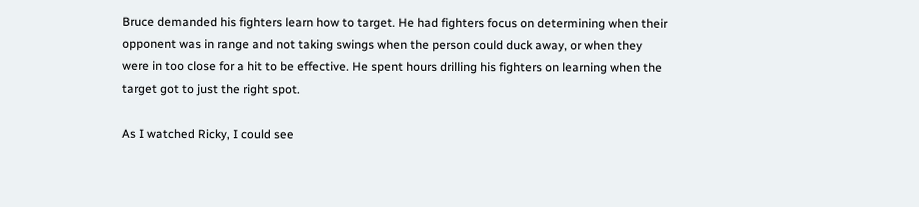Bruce demanded his fighters learn how to target. He had fighters focus on determining when their opponent was in range and not taking swings when the person could duck away, or when they were in too close for a hit to be effective. He spent hours drilling his fighters on learning when the target got to just the right spot.

As I watched Ricky, I could see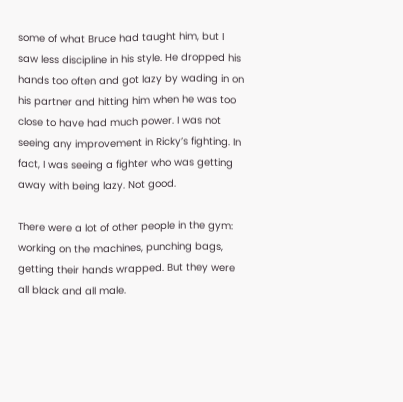some of what Bruce had taught him, but I saw less discipline in his style. He dropped his hands too often and got lazy by wading in on his partner and hitting him when he was too close to have had much power. I was not seeing any improvement in Ricky’s fighting. In fact, I was seeing a fighter who was getting away with being lazy. Not good.

There were a lot of other people in the gym: working on the machines, punching bags, getting their hands wrapped. But they were all black and all male.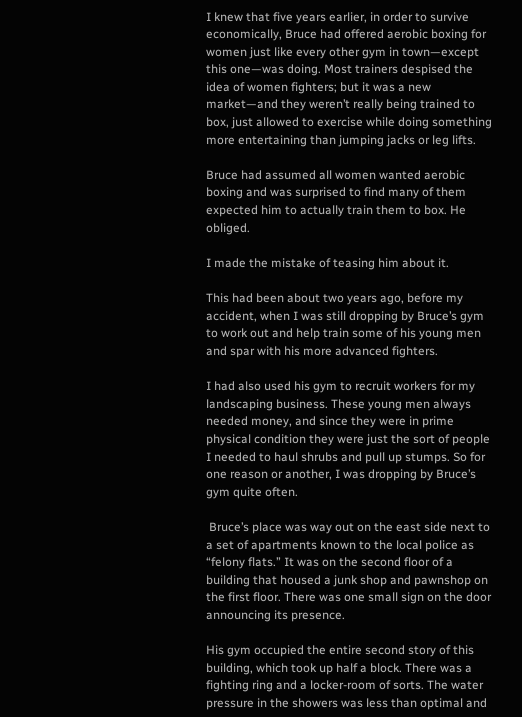I knew that five years earlier, in order to survive economically, Bruce had offered aerobic boxing for women just like every other gym in town—except this one—was doing. Most trainers despised the idea of women fighters; but it was a new market—and they weren’t really being trained to box, just allowed to exercise while doing something more entertaining than jumping jacks or leg lifts.

Bruce had assumed all women wanted aerobic boxing and was surprised to find many of them expected him to actually train them to box. He obliged.

I made the mistake of teasing him about it.

This had been about two years ago, before my accident, when I was still dropping by Bruce’s gym to work out and help train some of his young men and spar with his more advanced fighters.

I had also used his gym to recruit workers for my landscaping business. These young men always needed money, and since they were in prime physical condition they were just the sort of people I needed to haul shrubs and pull up stumps. So for one reason or another, I was dropping by Bruce’s gym quite often.

 Bruce’s place was way out on the east side next to a set of apartments known to the local police as “felony flats.” It was on the second floor of a building that housed a junk shop and pawnshop on the first floor. There was one small sign on the door announcing its presence.

His gym occupied the entire second story of this building, which took up half a block. There was a fighting ring and a locker-room of sorts. The water pressure in the showers was less than optimal and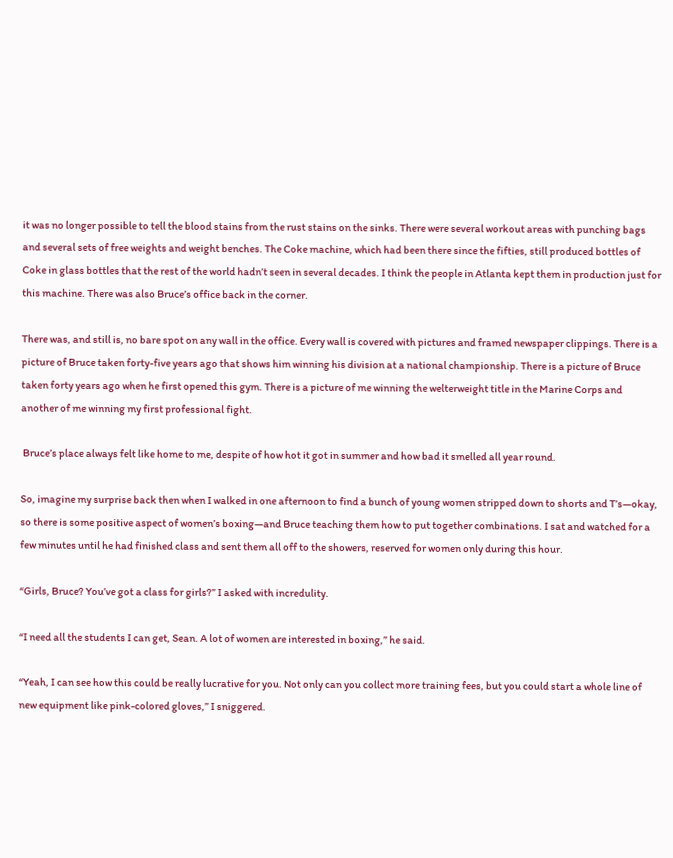it was no longer possible to tell the blood stains from the rust stains on the sinks. There were several workout areas with punching bags and several sets of free weights and weight benches. The Coke machine, which had been there since the fifties, still produced bottles of Coke in glass bottles that the rest of the world hadn’t seen in several decades. I think the people in Atlanta kept them in production just for this machine. There was also Bruce’s office back in the corner.

There was, and still is, no bare spot on any wall in the office. Every wall is covered with pictures and framed newspaper clippings. There is a picture of Bruce taken forty-five years ago that shows him winning his division at a national championship. There is a picture of Bruce taken forty years ago when he first opened this gym. There is a picture of me winning the welterweight title in the Marine Corps and another of me winning my first professional fight.

 Bruce’s place always felt like home to me, despite of how hot it got in summer and how bad it smelled all year round.

So, imagine my surprise back then when I walked in one afternoon to find a bunch of young women stripped down to shorts and T’s—okay, so there is some positive aspect of women’s boxing—and Bruce teaching them how to put together combinations. I sat and watched for a few minutes until he had finished class and sent them all off to the showers, reserved for women only during this hour.

“Girls, Bruce? You’ve got a class for girls?” I asked with incredulity.

“I need all the students I can get, Sean. A lot of women are interested in boxing,” he said.

“Yeah, I can see how this could be really lucrative for you. Not only can you collect more training fees, but you could start a whole line of new equipment like pink-colored gloves,” I sniggered.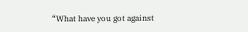“What have you got against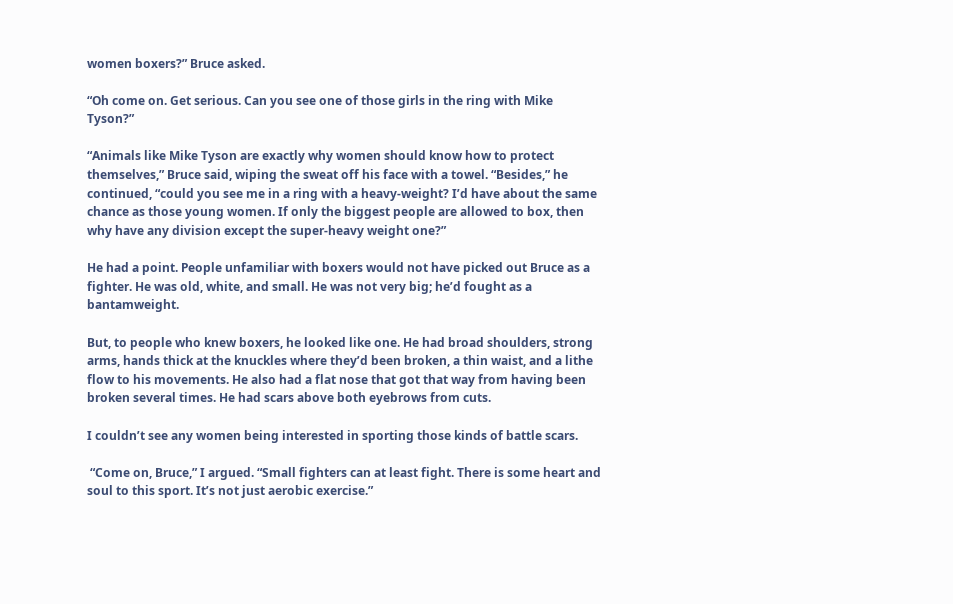women boxers?” Bruce asked.

“Oh come on. Get serious. Can you see one of those girls in the ring with Mike Tyson?”

“Animals like Mike Tyson are exactly why women should know how to protect themselves,” Bruce said, wiping the sweat off his face with a towel. “Besides,” he continued, “could you see me in a ring with a heavy-weight? I’d have about the same chance as those young women. If only the biggest people are allowed to box, then why have any division except the super-heavy weight one?”

He had a point. People unfamiliar with boxers would not have picked out Bruce as a fighter. He was old, white, and small. He was not very big; he’d fought as a bantamweight.

But, to people who knew boxers, he looked like one. He had broad shoulders, strong arms, hands thick at the knuckles where they’d been broken, a thin waist, and a lithe flow to his movements. He also had a flat nose that got that way from having been broken several times. He had scars above both eyebrows from cuts.

I couldn’t see any women being interested in sporting those kinds of battle scars.

 “Come on, Bruce,” I argued. “Small fighters can at least fight. There is some heart and soul to this sport. It’s not just aerobic exercise.”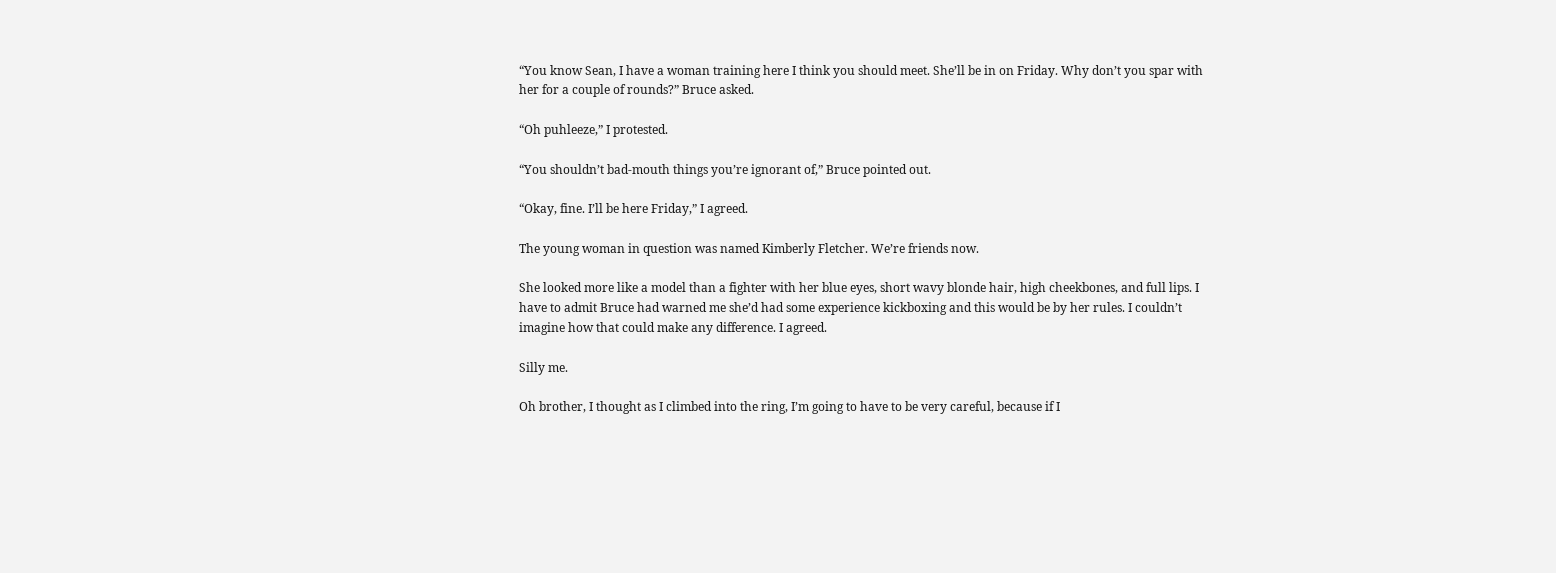“You know Sean, I have a woman training here I think you should meet. She’ll be in on Friday. Why don’t you spar with her for a couple of rounds?” Bruce asked.

“Oh puhleeze,” I protested.

“You shouldn’t bad-mouth things you’re ignorant of,” Bruce pointed out.

“Okay, fine. I’ll be here Friday,” I agreed.

The young woman in question was named Kimberly Fletcher. We’re friends now.

She looked more like a model than a fighter with her blue eyes, short wavy blonde hair, high cheekbones, and full lips. I have to admit Bruce had warned me she’d had some experience kickboxing and this would be by her rules. I couldn’t imagine how that could make any difference. I agreed.

Silly me.

Oh brother, I thought as I climbed into the ring, I’m going to have to be very careful, because if I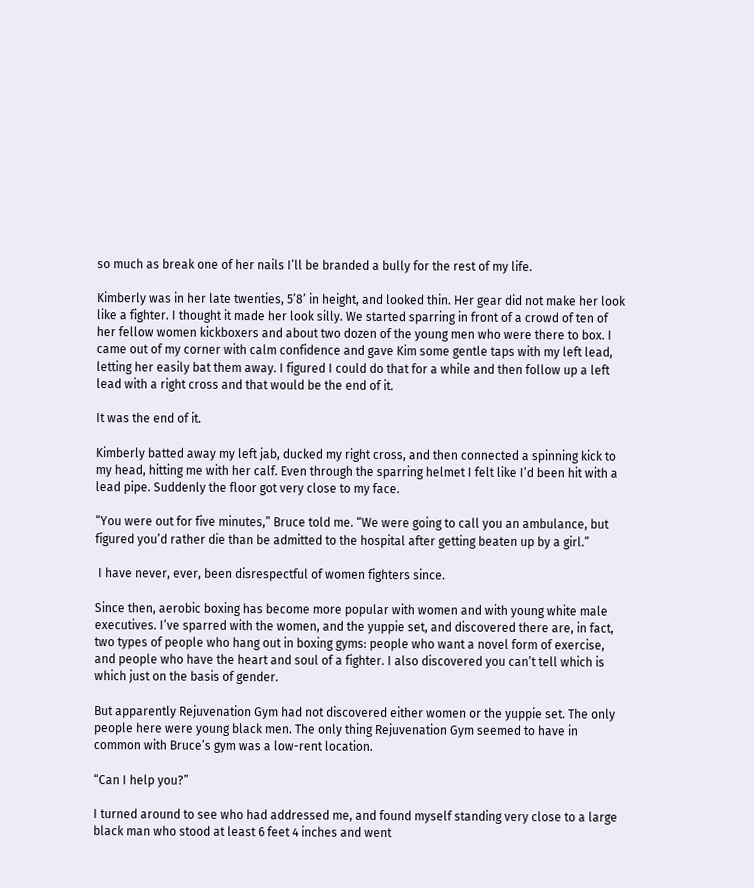so much as break one of her nails I’ll be branded a bully for the rest of my life.

Kimberly was in her late twenties, 5’8’ in height, and looked thin. Her gear did not make her look like a fighter. I thought it made her look silly. We started sparring in front of a crowd of ten of her fellow women kickboxers and about two dozen of the young men who were there to box. I came out of my corner with calm confidence and gave Kim some gentle taps with my left lead, letting her easily bat them away. I figured I could do that for a while and then follow up a left lead with a right cross and that would be the end of it.

It was the end of it.

Kimberly batted away my left jab, ducked my right cross, and then connected a spinning kick to my head, hitting me with her calf. Even through the sparring helmet I felt like I’d been hit with a lead pipe. Suddenly the floor got very close to my face.

“You were out for five minutes,” Bruce told me. “We were going to call you an ambulance, but figured you’d rather die than be admitted to the hospital after getting beaten up by a girl.”

 I have never, ever, been disrespectful of women fighters since.

Since then, aerobic boxing has become more popular with women and with young white male executives. I’ve sparred with the women, and the yuppie set, and discovered there are, in fact, two types of people who hang out in boxing gyms: people who want a novel form of exercise, and people who have the heart and soul of a fighter. I also discovered you can’t tell which is which just on the basis of gender.

But apparently Rejuvenation Gym had not discovered either women or the yuppie set. The only people here were young black men. The only thing Rejuvenation Gym seemed to have in common with Bruce’s gym was a low-rent location.

“Can I help you?”

I turned around to see who had addressed me, and found myself standing very close to a large black man who stood at least 6 feet 4 inches and went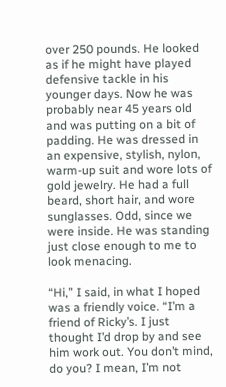over 250 pounds. He looked as if he might have played defensive tackle in his younger days. Now he was probably near 45 years old and was putting on a bit of padding. He was dressed in an expensive, stylish, nylon, warm-up suit and wore lots of gold jewelry. He had a full beard, short hair, and wore sunglasses. Odd, since we were inside. He was standing just close enough to me to look menacing.

“Hi,” I said, in what I hoped was a friendly voice. “I’m a friend of Ricky’s. I just thought I’d drop by and see him work out. You don’t mind, do you? I mean, I’m not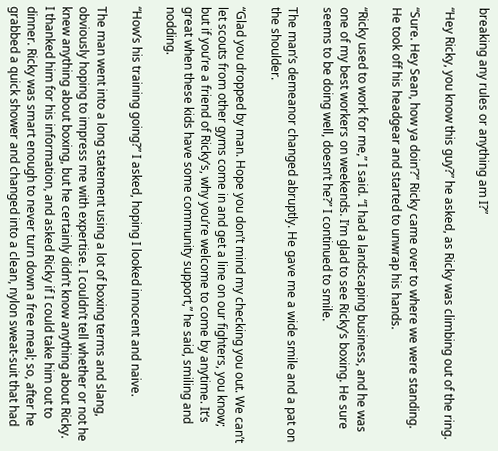breaking any rules or anything am I?”

“Hey Ricky, you know this guy?” he asked, as Ricky was climbing out of the ring.

“Sure. Hey Sean, how ya doin’?” Ricky came over to where we were standing. He took off his headgear and started to unwrap his hands.

“Ricky used to work for me,” I said. “I had a landscaping business, and he was one of my best workers on weekends. I’m glad to see Ricky’s boxing. He sure seems to be doing well, doesn’t he?” I continued to smile.

The man’s demeanor changed abruptly. He gave me a wide smile and a pat on the shoulder.

“Glad you dropped by man. Hope you don’t mind my checking you out. We can’t let scouts from other gyms come in and get a line on our fighters, you know; but if you’re a friend of Ricky’s, why you’re welcome to come by anytime. It’s great when these kids have some community support,” he said, smiling and nodding.

“How’s his training going?” I asked, hoping I looked innocent and naive.

The man went into a long statement using a lot of boxing terms and slang, obviously hoping to impress me with expertise. I couldn’t tell whether or not he knew anything about boxing, but he certainly didn’t know anything about Ricky. I thanked him for his information, and asked Ricky if I could take him out to dinner. Ricky was smart enough to never turn down a free meal; so, after he grabbed a quick shower and changed into a clean, nylon sweat-suit that had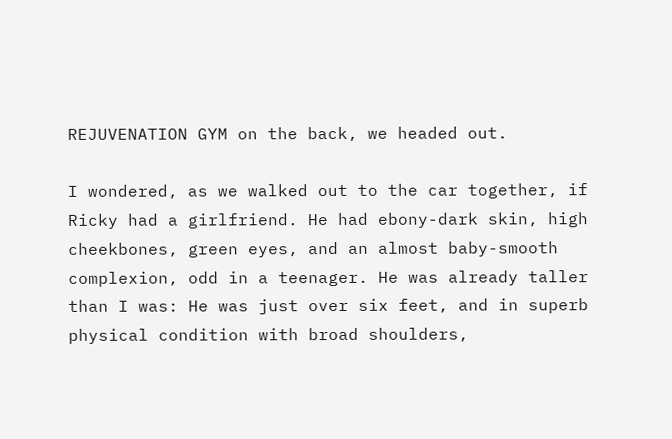REJUVENATION GYM on the back, we headed out.

I wondered, as we walked out to the car together, if Ricky had a girlfriend. He had ebony-dark skin, high cheekbones, green eyes, and an almost baby-smooth complexion, odd in a teenager. He was already taller than I was: He was just over six feet, and in superb physical condition with broad shoulders,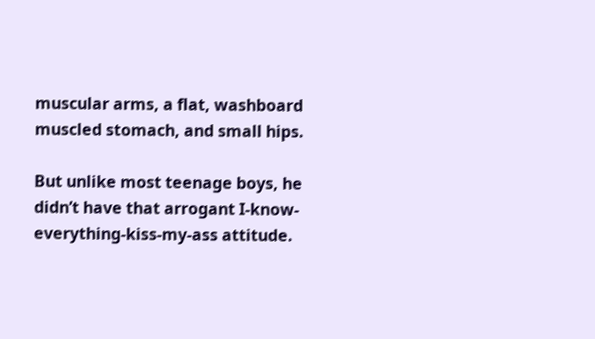muscular arms, a flat, washboard muscled stomach, and small hips.

But unlike most teenage boys, he didn’t have that arrogant I-know-everything-kiss-my-ass attitude.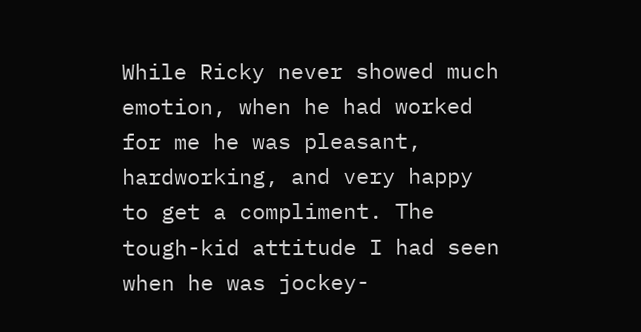While Ricky never showed much emotion, when he had worked for me he was pleasant, hardworking, and very happy to get a compliment. The tough-kid attitude I had seen when he was jockey-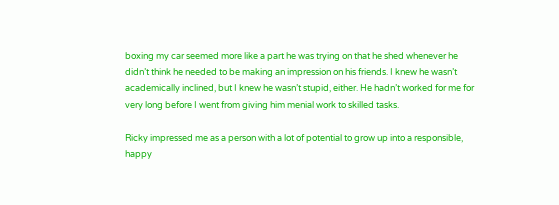boxing my car seemed more like a part he was trying on that he shed whenever he didn’t think he needed to be making an impression on his friends. I knew he wasn’t academically inclined, but I knew he wasn’t stupid, either. He hadn’t worked for me for very long before I went from giving him menial work to skilled tasks.

Ricky impressed me as a person with a lot of potential to grow up into a responsible, happy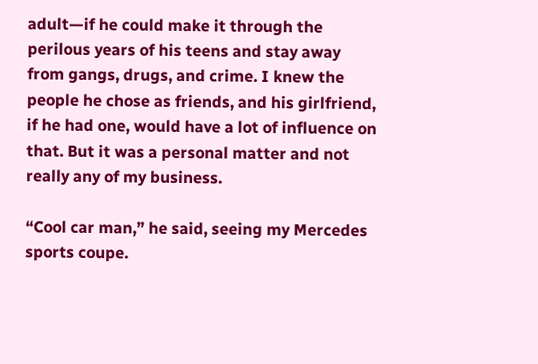adult—if he could make it through the perilous years of his teens and stay away from gangs, drugs, and crime. I knew the people he chose as friends, and his girlfriend, if he had one, would have a lot of influence on that. But it was a personal matter and not really any of my business.

“Cool car man,” he said, seeing my Mercedes sports coupe.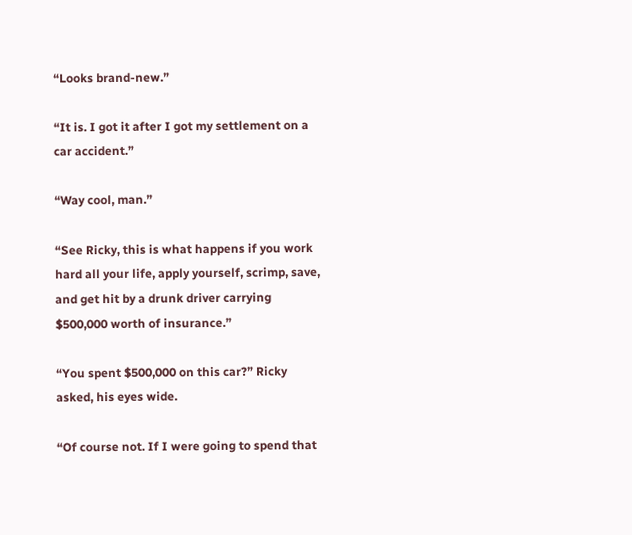“Looks brand-new.”

“It is. I got it after I got my settlement on a car accident.”

“Way cool, man.”

“See Ricky, this is what happens if you work hard all your life, apply yourself, scrimp, save, and get hit by a drunk driver carrying $500,000 worth of insurance.”

“You spent $500,000 on this car?” Ricky asked, his eyes wide.

“Of course not. If I were going to spend that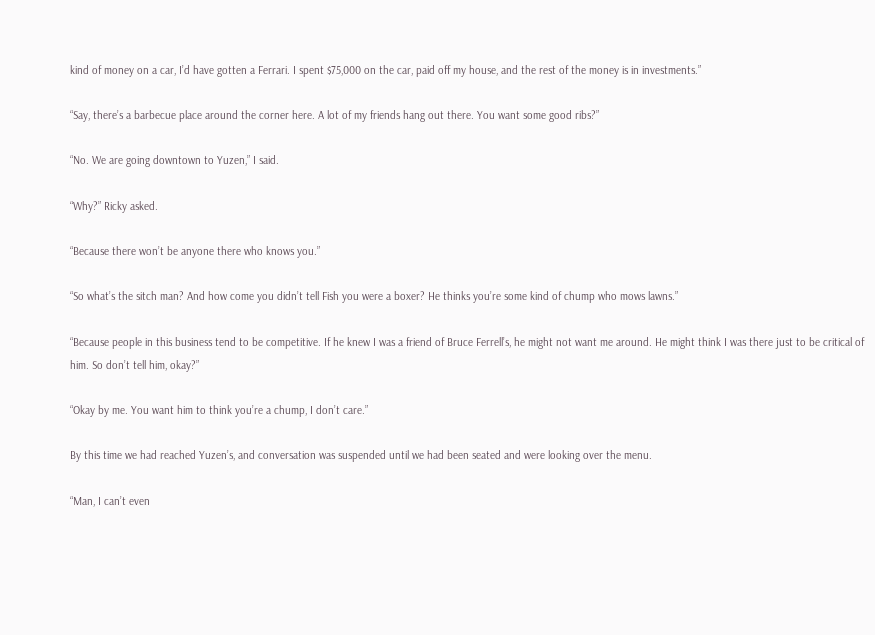kind of money on a car, I’d have gotten a Ferrari. I spent $75,000 on the car, paid off my house, and the rest of the money is in investments.”

“Say, there’s a barbecue place around the corner here. A lot of my friends hang out there. You want some good ribs?”

“No. We are going downtown to Yuzen,” I said.

“Why?” Ricky asked.

“Because there won’t be anyone there who knows you.”

“So what’s the sitch man? And how come you didn’t tell Fish you were a boxer? He thinks you’re some kind of chump who mows lawns.”

“Because people in this business tend to be competitive. If he knew I was a friend of Bruce Ferrell’s, he might not want me around. He might think I was there just to be critical of him. So don’t tell him, okay?”

“Okay by me. You want him to think you’re a chump, I don’t care.”

By this time we had reached Yuzen’s, and conversation was suspended until we had been seated and were looking over the menu.

“Man, I can’t even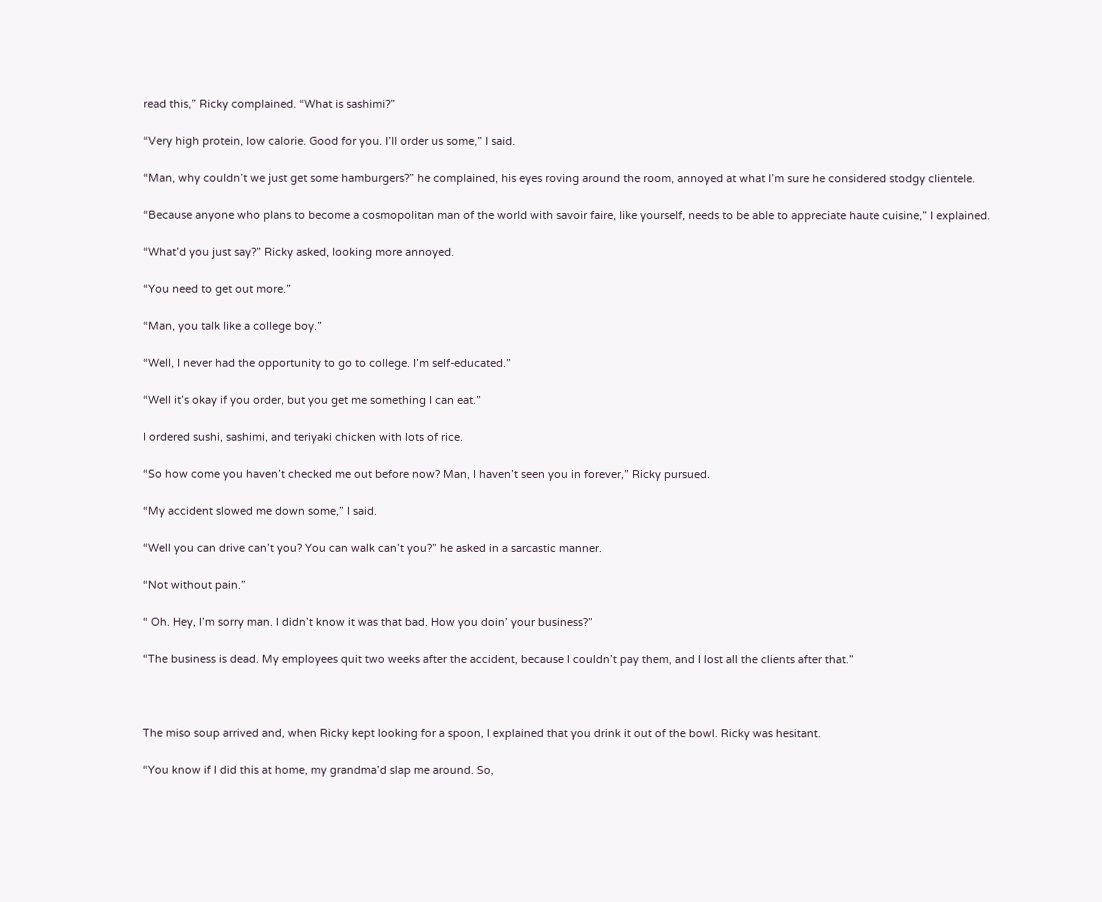read this,” Ricky complained. “What is sashimi?”

“Very high protein, low calorie. Good for you. I’ll order us some,” I said.

“Man, why couldn’t we just get some hamburgers?” he complained, his eyes roving around the room, annoyed at what I’m sure he considered stodgy clientele.

“Because anyone who plans to become a cosmopolitan man of the world with savoir faire, like yourself, needs to be able to appreciate haute cuisine,” I explained.

“What’d you just say?” Ricky asked, looking more annoyed.

“You need to get out more.”

“Man, you talk like a college boy.”

“Well, I never had the opportunity to go to college. I’m self-educated.”

“Well it’s okay if you order, but you get me something I can eat.”

I ordered sushi, sashimi, and teriyaki chicken with lots of rice.

“So how come you haven’t checked me out before now? Man, I haven’t seen you in forever,” Ricky pursued.

“My accident slowed me down some,” I said.

“Well you can drive can’t you? You can walk can’t you?” he asked in a sarcastic manner.

“Not without pain.”

“ Oh. Hey, I’m sorry man. I didn’t know it was that bad. How you doin’ your business?”

“The business is dead. My employees quit two weeks after the accident, because I couldn’t pay them, and I lost all the clients after that.”



The miso soup arrived and, when Ricky kept looking for a spoon, I explained that you drink it out of the bowl. Ricky was hesitant.

“You know if I did this at home, my grandma’d slap me around. So,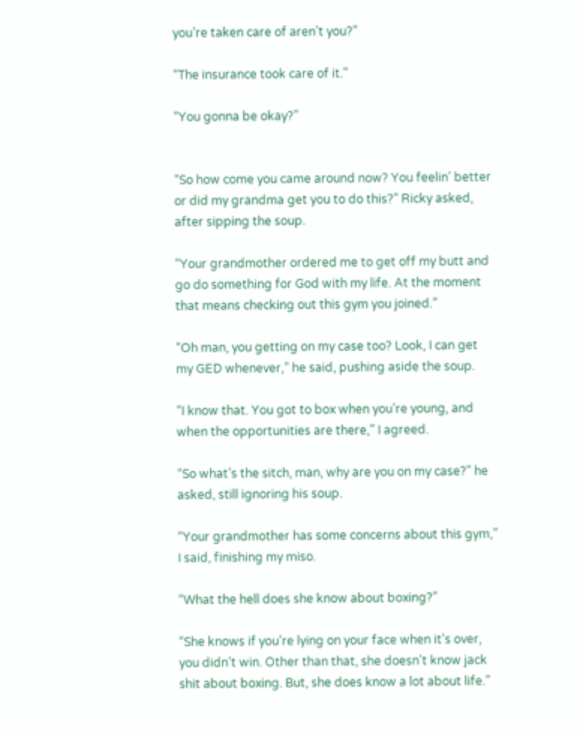you’re taken care of aren’t you?”

“The insurance took care of it.”

“You gonna be okay?”


“So how come you came around now? You feelin’ better or did my grandma get you to do this?” Ricky asked, after sipping the soup.

“Your grandmother ordered me to get off my butt and go do something for God with my life. At the moment that means checking out this gym you joined.”

“Oh man, you getting on my case too? Look, I can get my GED whenever,” he said, pushing aside the soup.

“I know that. You got to box when you’re young, and when the opportunities are there,” I agreed.

“So what’s the sitch, man, why are you on my case?” he asked, still ignoring his soup.

“Your grandmother has some concerns about this gym,” I said, finishing my miso.

“What the hell does she know about boxing?”

“She knows if you’re lying on your face when it’s over, you didn’t win. Other than that, she doesn’t know jack shit about boxing. But, she does know a lot about life.”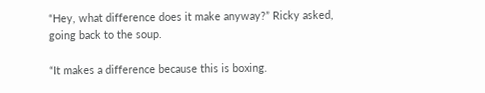“Hey, what difference does it make anyway?” Ricky asked, going back to the soup.

“It makes a difference because this is boxing.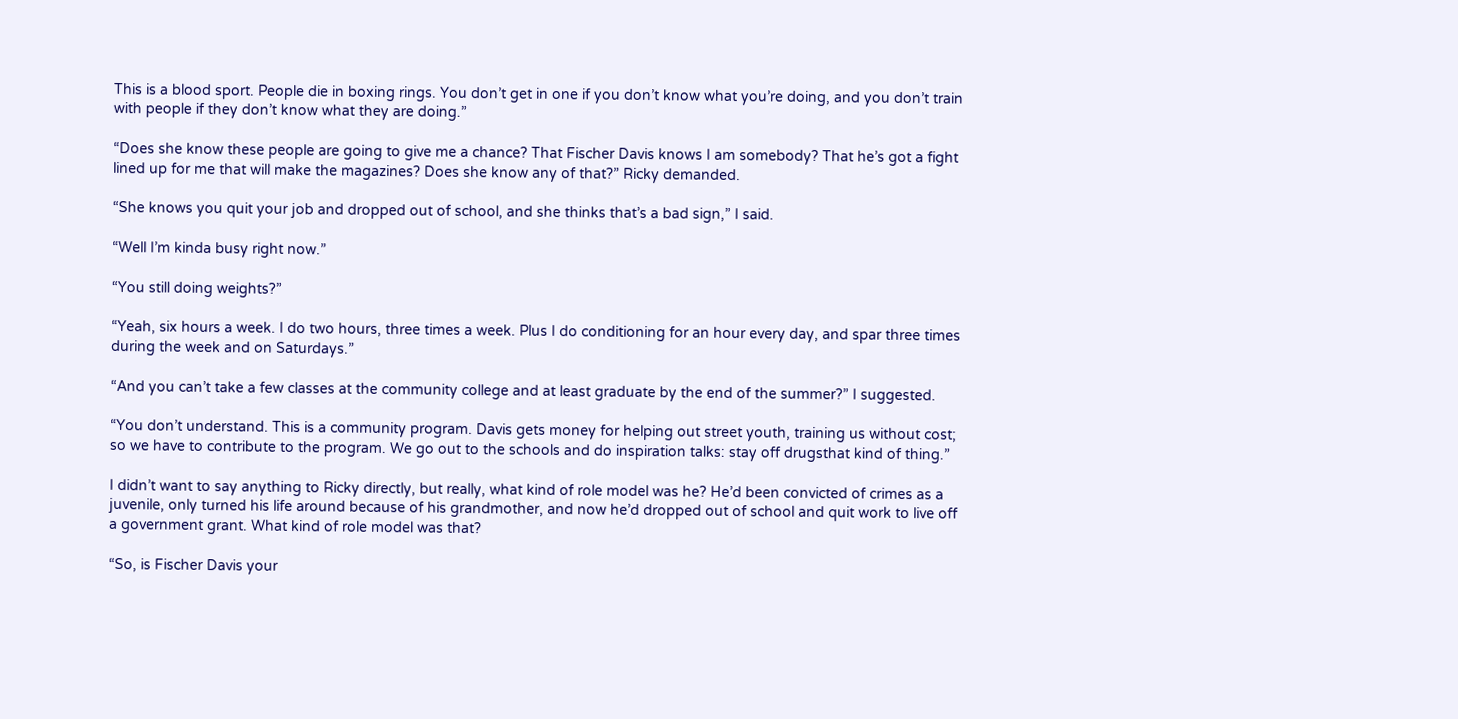This is a blood sport. People die in boxing rings. You don’t get in one if you don’t know what you’re doing, and you don’t train with people if they don’t know what they are doing.”

“Does she know these people are going to give me a chance? That Fischer Davis knows I am somebody? That he’s got a fight lined up for me that will make the magazines? Does she know any of that?” Ricky demanded.

“She knows you quit your job and dropped out of school, and she thinks that’s a bad sign,” I said.

“Well I’m kinda busy right now.”

“You still doing weights?”

“Yeah, six hours a week. I do two hours, three times a week. Plus I do conditioning for an hour every day, and spar three times during the week and on Saturdays.”

“And you can’t take a few classes at the community college and at least graduate by the end of the summer?” I suggested.

“You don’t understand. This is a community program. Davis gets money for helping out street youth, training us without cost; so we have to contribute to the program. We go out to the schools and do inspiration talks: stay off drugsthat kind of thing.”

I didn’t want to say anything to Ricky directly, but really, what kind of role model was he? He’d been convicted of crimes as a juvenile, only turned his life around because of his grandmother, and now he’d dropped out of school and quit work to live off a government grant. What kind of role model was that?

“So, is Fischer Davis your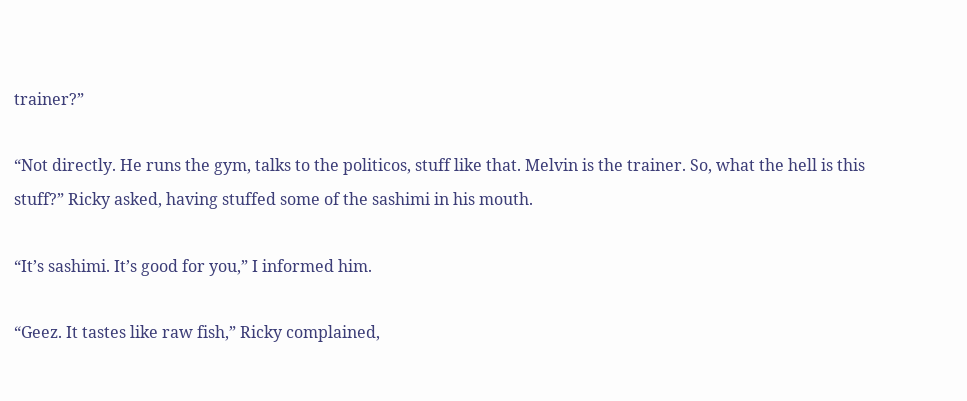trainer?”

“Not directly. He runs the gym, talks to the politicos, stuff like that. Melvin is the trainer. So, what the hell is this stuff?” Ricky asked, having stuffed some of the sashimi in his mouth.

“It’s sashimi. It’s good for you,” I informed him.

“Geez. It tastes like raw fish,” Ricky complained,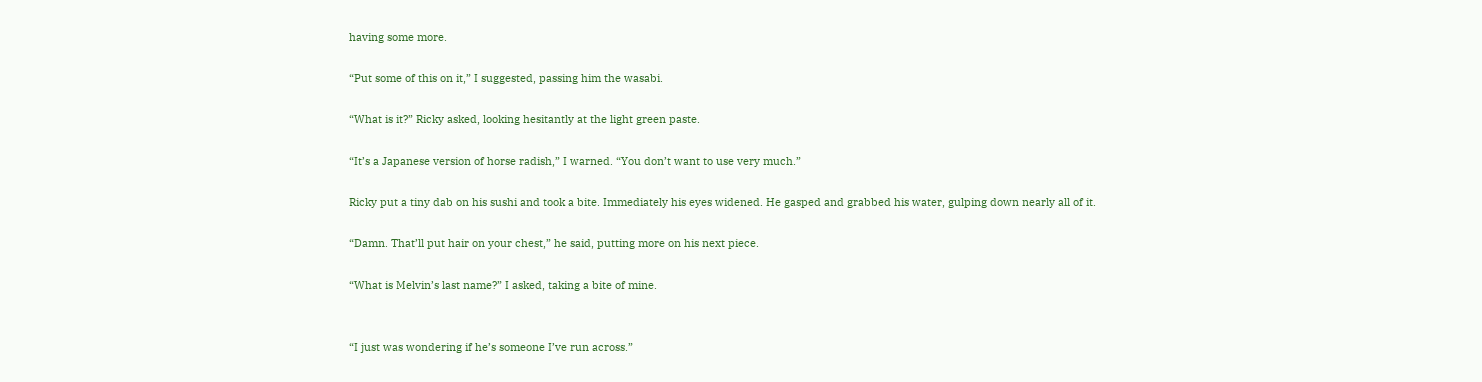having some more.

“Put some of this on it,” I suggested, passing him the wasabi.

“What is it?” Ricky asked, looking hesitantly at the light green paste.

“It’s a Japanese version of horse radish,” I warned. “You don’t want to use very much.”

Ricky put a tiny dab on his sushi and took a bite. Immediately his eyes widened. He gasped and grabbed his water, gulping down nearly all of it.

“Damn. That’ll put hair on your chest,” he said, putting more on his next piece.

“What is Melvin’s last name?” I asked, taking a bite of mine.


“I just was wondering if he’s someone I’ve run across.”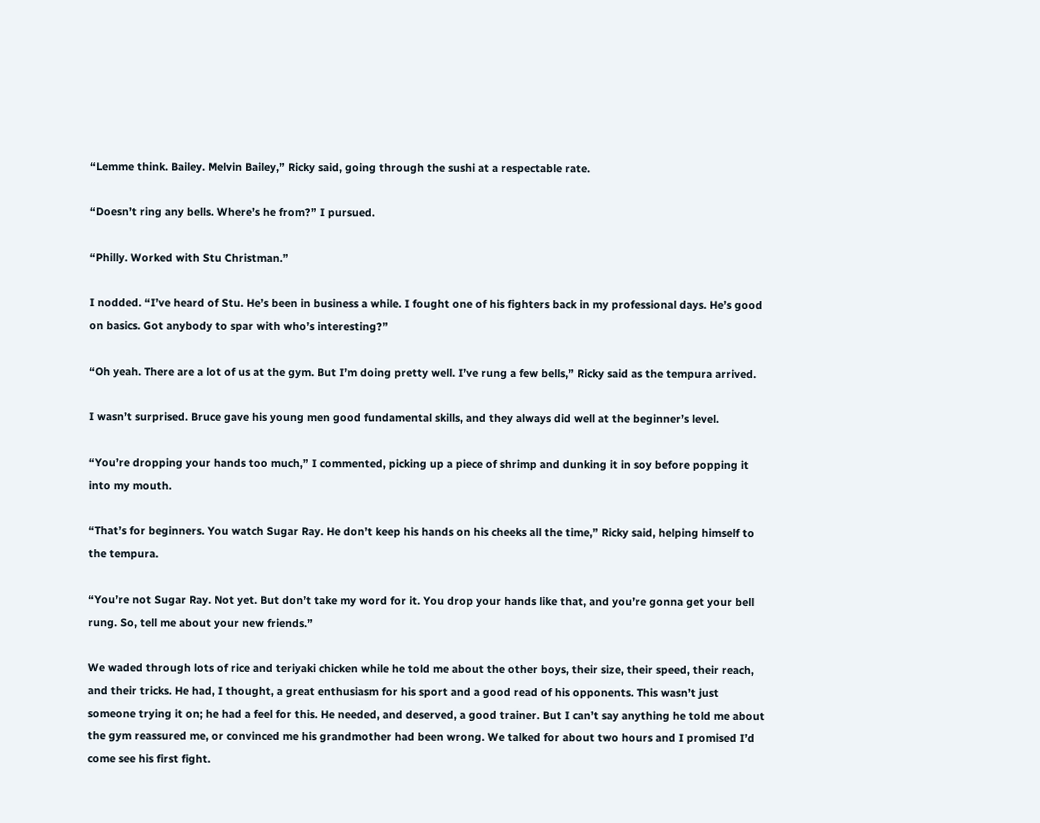“Lemme think. Bailey. Melvin Bailey,” Ricky said, going through the sushi at a respectable rate.

“Doesn’t ring any bells. Where’s he from?” I pursued.

“Philly. Worked with Stu Christman.”

I nodded. “I’ve heard of Stu. He’s been in business a while. I fought one of his fighters back in my professional days. He’s good on basics. Got anybody to spar with who’s interesting?”

“Oh yeah. There are a lot of us at the gym. But I’m doing pretty well. I’ve rung a few bells,” Ricky said as the tempura arrived.

I wasn’t surprised. Bruce gave his young men good fundamental skills, and they always did well at the beginner’s level.

“You’re dropping your hands too much,” I commented, picking up a piece of shrimp and dunking it in soy before popping it into my mouth.

“That’s for beginners. You watch Sugar Ray. He don’t keep his hands on his cheeks all the time,” Ricky said, helping himself to the tempura.

“You’re not Sugar Ray. Not yet. But don’t take my word for it. You drop your hands like that, and you’re gonna get your bell rung. So, tell me about your new friends.”

We waded through lots of rice and teriyaki chicken while he told me about the other boys, their size, their speed, their reach, and their tricks. He had, I thought, a great enthusiasm for his sport and a good read of his opponents. This wasn’t just someone trying it on; he had a feel for this. He needed, and deserved, a good trainer. But I can’t say anything he told me about the gym reassured me, or convinced me his grandmother had been wrong. We talked for about two hours and I promised I’d come see his first fight.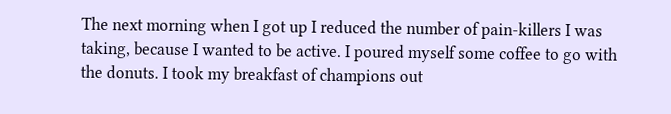The next morning when I got up I reduced the number of pain-killers I was taking, because I wanted to be active. I poured myself some coffee to go with the donuts. I took my breakfast of champions out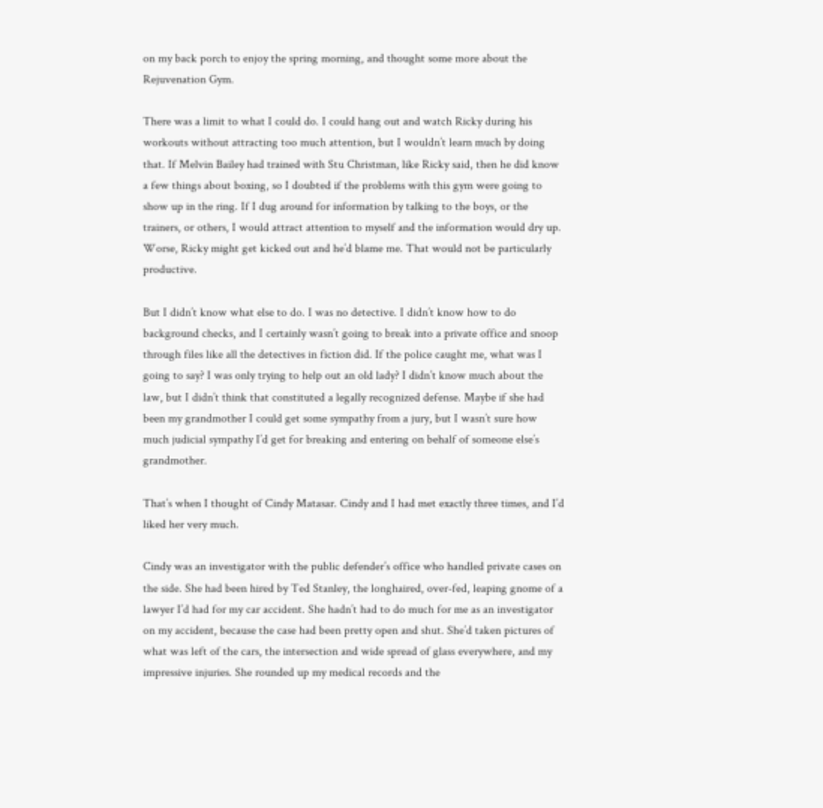on my back porch to enjoy the spring morning, and thought some more about the Rejuvenation Gym.

There was a limit to what I could do. I could hang out and watch Ricky during his workouts without attracting too much attention, but I wouldn’t learn much by doing that. If Melvin Bailey had trained with Stu Christman, like Ricky said, then he did know a few things about boxing, so I doubted if the problems with this gym were going to show up in the ring. If I dug around for information by talking to the boys, or the trainers, or others, I would attract attention to myself and the information would dry up. Worse, Ricky might get kicked out and he’d blame me. That would not be particularly productive.

But I didn’t know what else to do. I was no detective. I didn’t know how to do background checks, and I certainly wasn’t going to break into a private office and snoop through files like all the detectives in fiction did. If the police caught me, what was I going to say? I was only trying to help out an old lady? I didn’t know much about the law, but I didn’t think that constituted a legally recognized defense. Maybe if she had been my grandmother I could get some sympathy from a jury, but I wasn’t sure how much judicial sympathy I’d get for breaking and entering on behalf of someone else’s grandmother.

That’s when I thought of Cindy Matasar. Cindy and I had met exactly three times, and I’d liked her very much.

Cindy was an investigator with the public defender’s office who handled private cases on the side. She had been hired by Ted Stanley, the longhaired, over-fed, leaping gnome of a lawyer I’d had for my car accident. She hadn’t had to do much for me as an investigator on my accident, because the case had been pretty open and shut. She’d taken pictures of what was left of the cars, the intersection and wide spread of glass everywhere, and my impressive injuries. She rounded up my medical records and the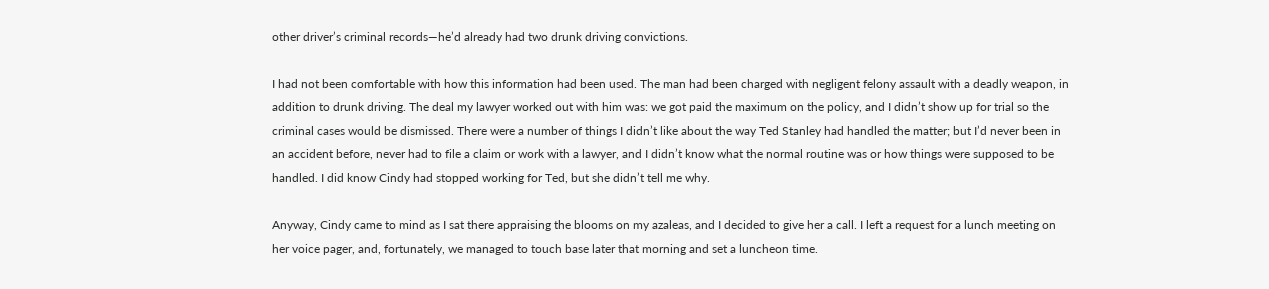other driver’s criminal records—he’d already had two drunk driving convictions.

I had not been comfortable with how this information had been used. The man had been charged with negligent felony assault with a deadly weapon, in addition to drunk driving. The deal my lawyer worked out with him was: we got paid the maximum on the policy, and I didn’t show up for trial so the criminal cases would be dismissed. There were a number of things I didn’t like about the way Ted Stanley had handled the matter; but I’d never been in an accident before, never had to file a claim or work with a lawyer, and I didn’t know what the normal routine was or how things were supposed to be handled. I did know Cindy had stopped working for Ted, but she didn’t tell me why.

Anyway, Cindy came to mind as I sat there appraising the blooms on my azaleas, and I decided to give her a call. I left a request for a lunch meeting on her voice pager, and, fortunately, we managed to touch base later that morning and set a luncheon time.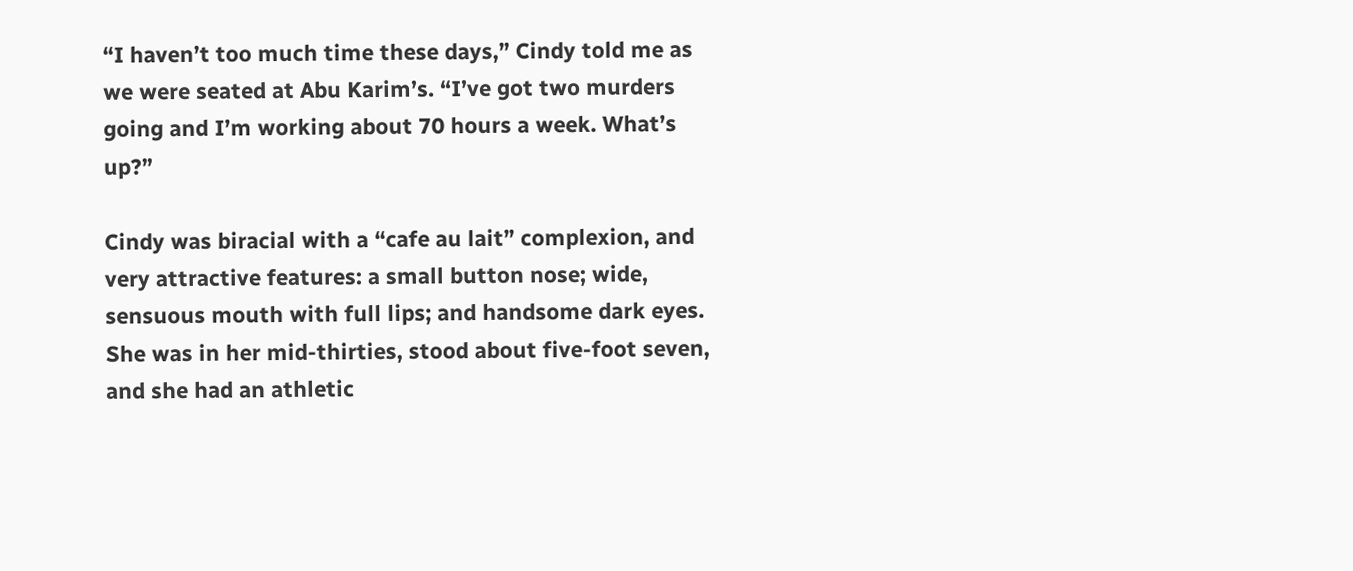“I haven’t too much time these days,” Cindy told me as we were seated at Abu Karim’s. “I’ve got two murders going and I’m working about 70 hours a week. What’s up?”

Cindy was biracial with a “cafe au lait” complexion, and very attractive features: a small button nose; wide, sensuous mouth with full lips; and handsome dark eyes. She was in her mid-thirties, stood about five-foot seven, and she had an athletic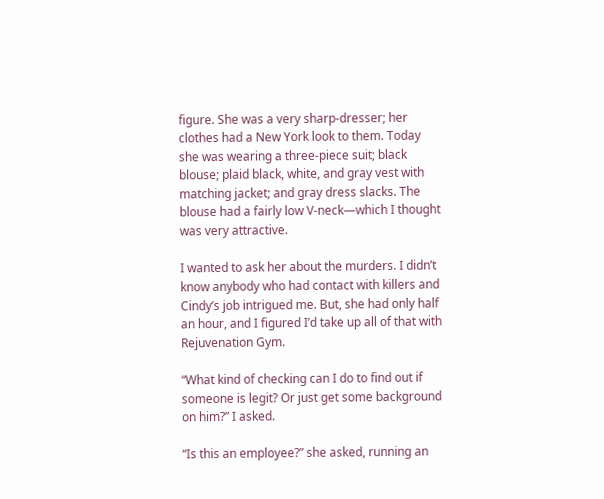figure. She was a very sharp-dresser; her clothes had a New York look to them. Today she was wearing a three-piece suit; black blouse; plaid black, white, and gray vest with matching jacket; and gray dress slacks. The blouse had a fairly low V-neck—which I thought was very attractive.

I wanted to ask her about the murders. I didn’t know anybody who had contact with killers and Cindy’s job intrigued me. But, she had only half an hour, and I figured I’d take up all of that with Rejuvenation Gym.

“What kind of checking can I do to find out if someone is legit? Or just get some background on him?” I asked.

“Is this an employee?” she asked, running an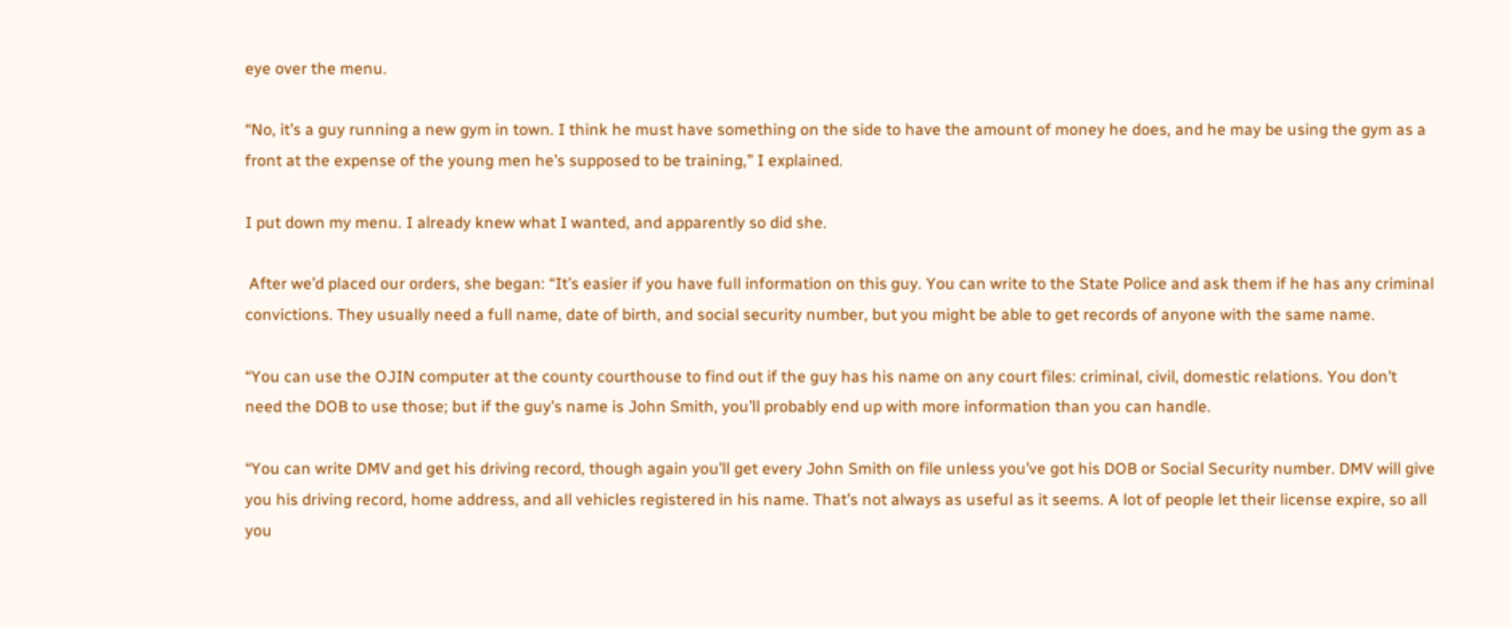eye over the menu.

“No, it’s a guy running a new gym in town. I think he must have something on the side to have the amount of money he does, and he may be using the gym as a front at the expense of the young men he’s supposed to be training,” I explained.

I put down my menu. I already knew what I wanted, and apparently so did she.

 After we’d placed our orders, she began: “It’s easier if you have full information on this guy. You can write to the State Police and ask them if he has any criminal convictions. They usually need a full name, date of birth, and social security number, but you might be able to get records of anyone with the same name.

“You can use the OJIN computer at the county courthouse to find out if the guy has his name on any court files: criminal, civil, domestic relations. You don’t need the DOB to use those; but if the guy’s name is John Smith, you’ll probably end up with more information than you can handle.

“You can write DMV and get his driving record, though again you’ll get every John Smith on file unless you’ve got his DOB or Social Security number. DMV will give you his driving record, home address, and all vehicles registered in his name. That’s not always as useful as it seems. A lot of people let their license expire, so all you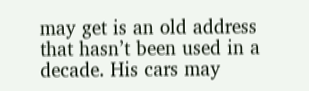may get is an old address that hasn’t been used in a decade. His cars may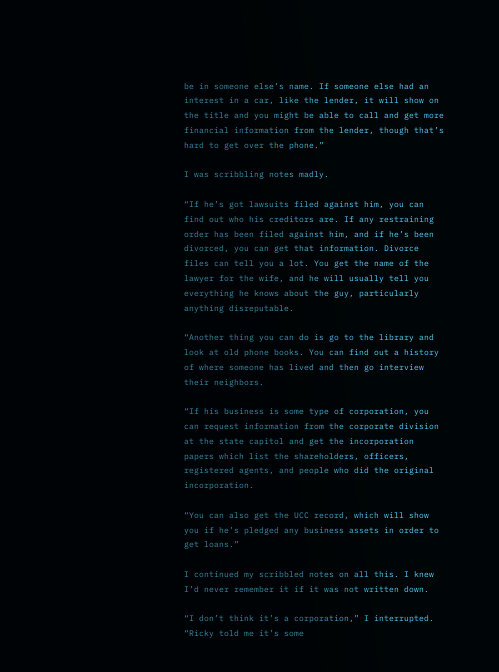be in someone else’s name. If someone else had an interest in a car, like the lender, it will show on the title and you might be able to call and get more financial information from the lender, though that’s hard to get over the phone.”

I was scribbling notes madly.

“If he’s got lawsuits filed against him, you can find out who his creditors are. If any restraining order has been filed against him, and if he’s been divorced, you can get that information. Divorce files can tell you a lot. You get the name of the lawyer for the wife, and he will usually tell you everything he knows about the guy, particularly anything disreputable.

“Another thing you can do is go to the library and look at old phone books. You can find out a history of where someone has lived and then go interview their neighbors.

“If his business is some type of corporation, you can request information from the corporate division at the state capitol and get the incorporation papers which list the shareholders, officers, registered agents, and people who did the original incorporation.

“You can also get the UCC record, which will show you if he’s pledged any business assets in order to get loans.”

I continued my scribbled notes on all this. I knew I’d never remember it if it was not written down.

“I don’t think it’s a corporation,” I interrupted. “Ricky told me it’s some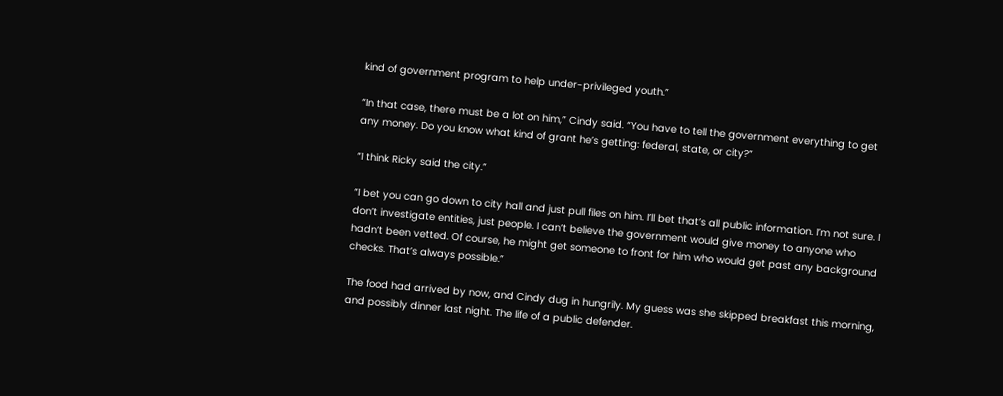kind of government program to help under-privileged youth.”

“In that case, there must be a lot on him,” Cindy said. “You have to tell the government everything to get any money. Do you know what kind of grant he’s getting: federal, state, or city?”

“I think Ricky said the city.”

“I bet you can go down to city hall and just pull files on him. I’ll bet that’s all public information. I’m not sure. I don’t investigate entities, just people. I can’t believe the government would give money to anyone who hadn’t been vetted. Of course, he might get someone to front for him who would get past any background checks. That’s always possible.”

The food had arrived by now, and Cindy dug in hungrily. My guess was she skipped breakfast this morning, and possibly dinner last night. The life of a public defender.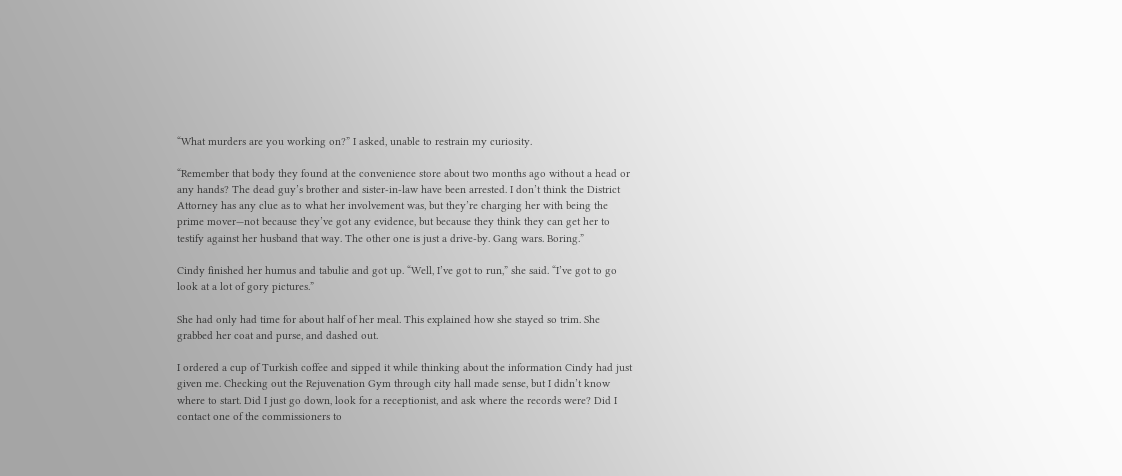“What murders are you working on?” I asked, unable to restrain my curiosity.

“Remember that body they found at the convenience store about two months ago without a head or any hands? The dead guy’s brother and sister-in-law have been arrested. I don’t think the District Attorney has any clue as to what her involvement was, but they’re charging her with being the prime mover—not because they’ve got any evidence, but because they think they can get her to testify against her husband that way. The other one is just a drive-by. Gang wars. Boring.”

Cindy finished her humus and tabulie and got up. “Well, I’ve got to run,” she said. “I’ve got to go look at a lot of gory pictures.”

She had only had time for about half of her meal. This explained how she stayed so trim. She grabbed her coat and purse, and dashed out.

I ordered a cup of Turkish coffee and sipped it while thinking about the information Cindy had just given me. Checking out the Rejuvenation Gym through city hall made sense, but I didn’t know where to start. Did I just go down, look for a receptionist, and ask where the records were? Did I contact one of the commissioners to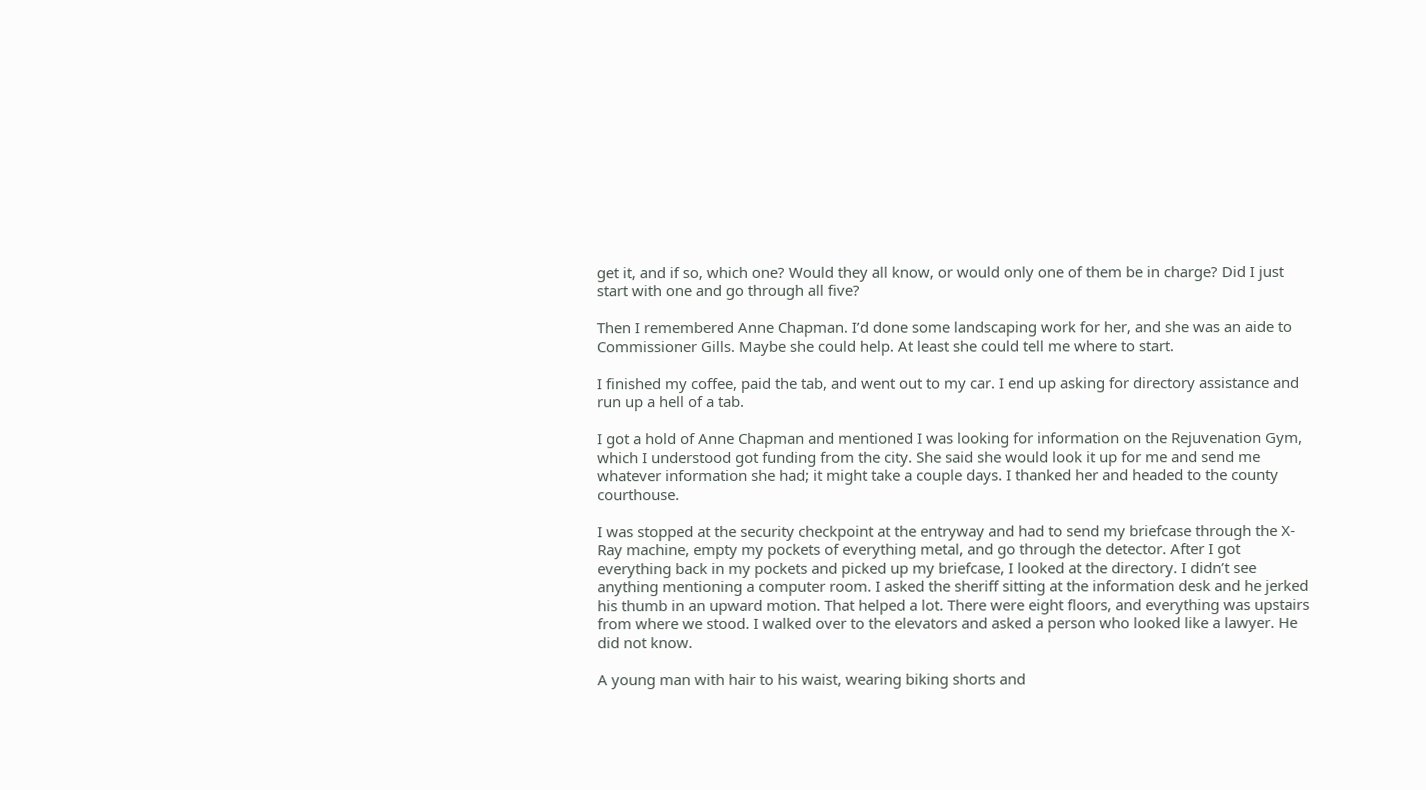get it, and if so, which one? Would they all know, or would only one of them be in charge? Did I just start with one and go through all five?

Then I remembered Anne Chapman. I’d done some landscaping work for her, and she was an aide to Commissioner Gills. Maybe she could help. At least she could tell me where to start.

I finished my coffee, paid the tab, and went out to my car. I end up asking for directory assistance and run up a hell of a tab.

I got a hold of Anne Chapman and mentioned I was looking for information on the Rejuvenation Gym, which I understood got funding from the city. She said she would look it up for me and send me whatever information she had; it might take a couple days. I thanked her and headed to the county courthouse.

I was stopped at the security checkpoint at the entryway and had to send my briefcase through the X-Ray machine, empty my pockets of everything metal, and go through the detector. After I got everything back in my pockets and picked up my briefcase, I looked at the directory. I didn’t see anything mentioning a computer room. I asked the sheriff sitting at the information desk and he jerked his thumb in an upward motion. That helped a lot. There were eight floors, and everything was upstairs from where we stood. I walked over to the elevators and asked a person who looked like a lawyer. He did not know.

A young man with hair to his waist, wearing biking shorts and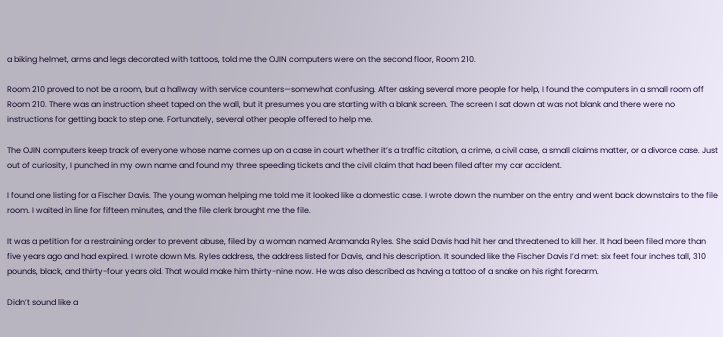a biking helmet, arms and legs decorated with tattoos, told me the OJIN computers were on the second floor, Room 210.

Room 210 proved to not be a room, but a hallway with service counters—somewhat confusing. After asking several more people for help, I found the computers in a small room off Room 210. There was an instruction sheet taped on the wall, but it presumes you are starting with a blank screen. The screen I sat down at was not blank and there were no instructions for getting back to step one. Fortunately, several other people offered to help me.

The OJIN computers keep track of everyone whose name comes up on a case in court whether it’s a traffic citation, a crime, a civil case, a small claims matter, or a divorce case. Just out of curiosity, I punched in my own name and found my three speeding tickets and the civil claim that had been filed after my car accident.

I found one listing for a Fischer Davis. The young woman helping me told me it looked like a domestic case. I wrote down the number on the entry and went back downstairs to the file room. I waited in line for fifteen minutes, and the file clerk brought me the file.

It was a petition for a restraining order to prevent abuse, filed by a woman named Aramanda Ryles. She said Davis had hit her and threatened to kill her. It had been filed more than five years ago and had expired. I wrote down Ms. Ryles address, the address listed for Davis, and his description. It sounded like the Fischer Davis I’d met: six feet four inches tall, 310 pounds, black, and thirty-four years old. That would make him thirty-nine now. He was also described as having a tattoo of a snake on his right forearm.

Didn’t sound like a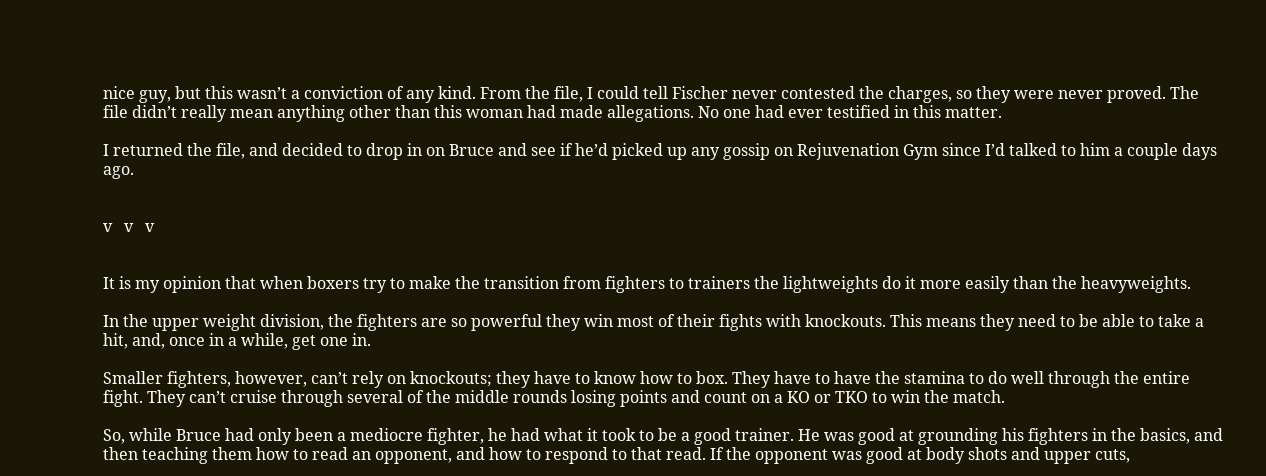nice guy, but this wasn’t a conviction of any kind. From the file, I could tell Fischer never contested the charges, so they were never proved. The file didn’t really mean anything other than this woman had made allegations. No one had ever testified in this matter.

I returned the file, and decided to drop in on Bruce and see if he’d picked up any gossip on Rejuvenation Gym since I’d talked to him a couple days ago.


v   v   v


It is my opinion that when boxers try to make the transition from fighters to trainers the lightweights do it more easily than the heavyweights.

In the upper weight division, the fighters are so powerful they win most of their fights with knockouts. This means they need to be able to take a hit, and, once in a while, get one in.

Smaller fighters, however, can’t rely on knockouts; they have to know how to box. They have to have the stamina to do well through the entire fight. They can’t cruise through several of the middle rounds losing points and count on a KO or TKO to win the match.

So, while Bruce had only been a mediocre fighter, he had what it took to be a good trainer. He was good at grounding his fighters in the basics, and then teaching them how to read an opponent, and how to respond to that read. If the opponent was good at body shots and upper cuts,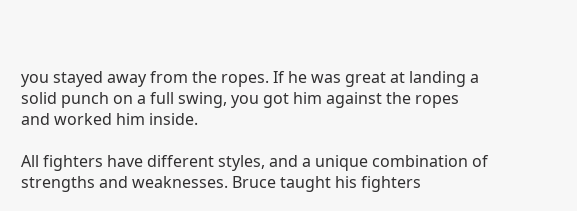you stayed away from the ropes. If he was great at landing a solid punch on a full swing, you got him against the ropes and worked him inside.

All fighters have different styles, and a unique combination of strengths and weaknesses. Bruce taught his fighters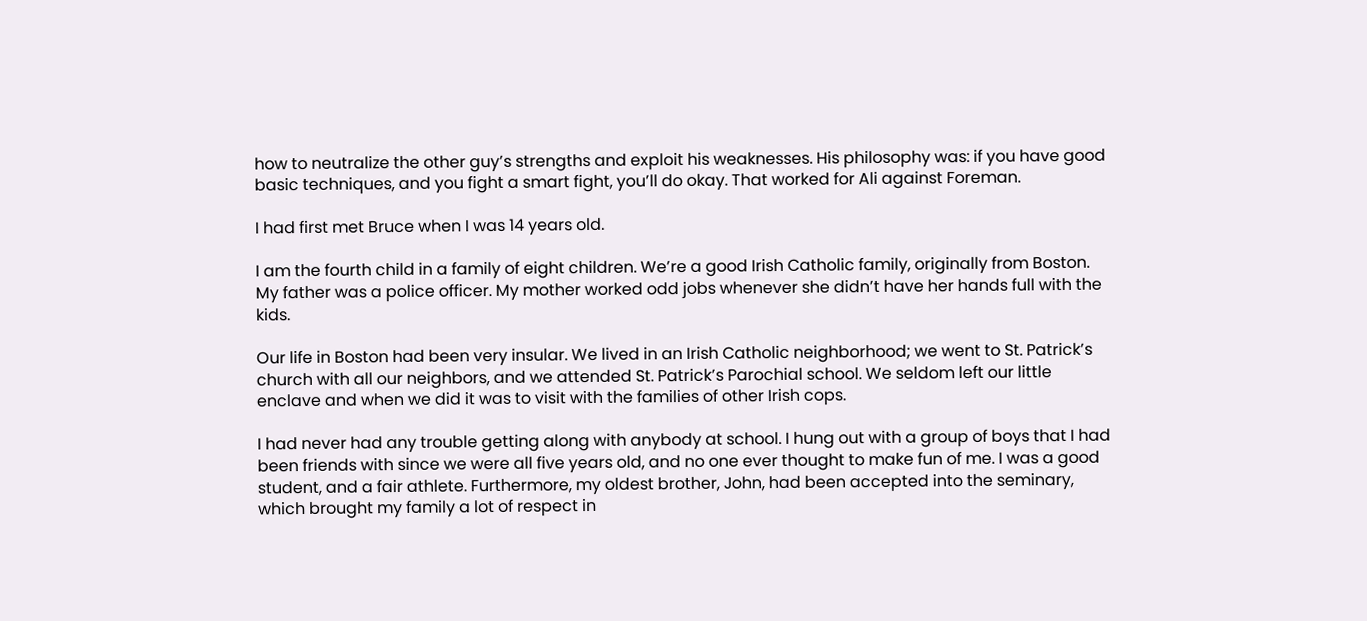how to neutralize the other guy’s strengths and exploit his weaknesses. His philosophy was: if you have good basic techniques, and you fight a smart fight, you’ll do okay. That worked for Ali against Foreman.

I had first met Bruce when I was 14 years old.

I am the fourth child in a family of eight children. We’re a good Irish Catholic family, originally from Boston. My father was a police officer. My mother worked odd jobs whenever she didn’t have her hands full with the kids.

Our life in Boston had been very insular. We lived in an Irish Catholic neighborhood; we went to St. Patrick’s church with all our neighbors, and we attended St. Patrick’s Parochial school. We seldom left our little enclave and when we did it was to visit with the families of other Irish cops.

I had never had any trouble getting along with anybody at school. I hung out with a group of boys that I had been friends with since we were all five years old, and no one ever thought to make fun of me. I was a good student, and a fair athlete. Furthermore, my oldest brother, John, had been accepted into the seminary, which brought my family a lot of respect in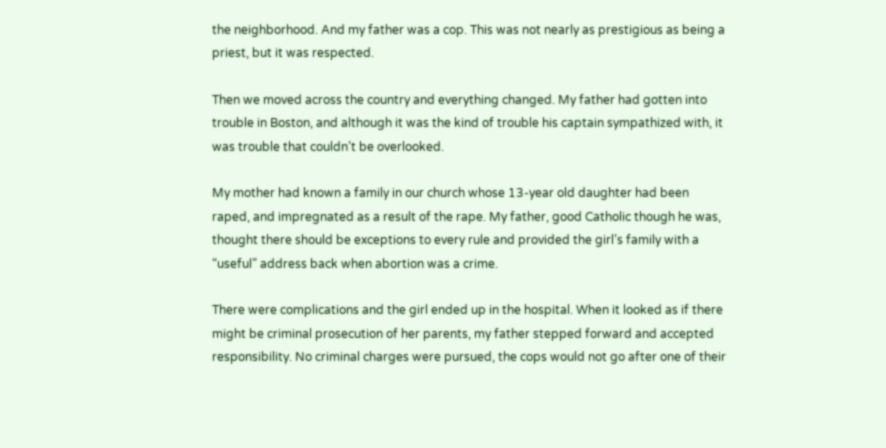the neighborhood. And my father was a cop. This was not nearly as prestigious as being a priest, but it was respected.

Then we moved across the country and everything changed. My father had gotten into trouble in Boston, and although it was the kind of trouble his captain sympathized with, it was trouble that couldn’t be overlooked.

My mother had known a family in our church whose 13-year old daughter had been raped, and impregnated as a result of the rape. My father, good Catholic though he was, thought there should be exceptions to every rule and provided the girl’s family with a “useful” address back when abortion was a crime.

There were complications and the girl ended up in the hospital. When it looked as if there might be criminal prosecution of her parents, my father stepped forward and accepted responsibility. No criminal charges were pursued, the cops would not go after one of their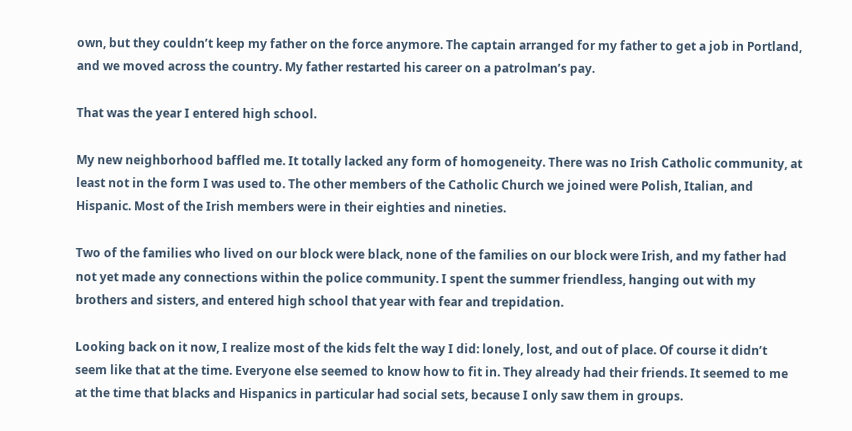own, but they couldn’t keep my father on the force anymore. The captain arranged for my father to get a job in Portland, and we moved across the country. My father restarted his career on a patrolman’s pay.

That was the year I entered high school.

My new neighborhood baffled me. It totally lacked any form of homogeneity. There was no Irish Catholic community, at least not in the form I was used to. The other members of the Catholic Church we joined were Polish, Italian, and Hispanic. Most of the Irish members were in their eighties and nineties.

Two of the families who lived on our block were black, none of the families on our block were Irish, and my father had not yet made any connections within the police community. I spent the summer friendless, hanging out with my brothers and sisters, and entered high school that year with fear and trepidation.

Looking back on it now, I realize most of the kids felt the way I did: lonely, lost, and out of place. Of course it didn’t seem like that at the time. Everyone else seemed to know how to fit in. They already had their friends. It seemed to me at the time that blacks and Hispanics in particular had social sets, because I only saw them in groups.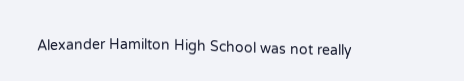Alexander Hamilton High School was not really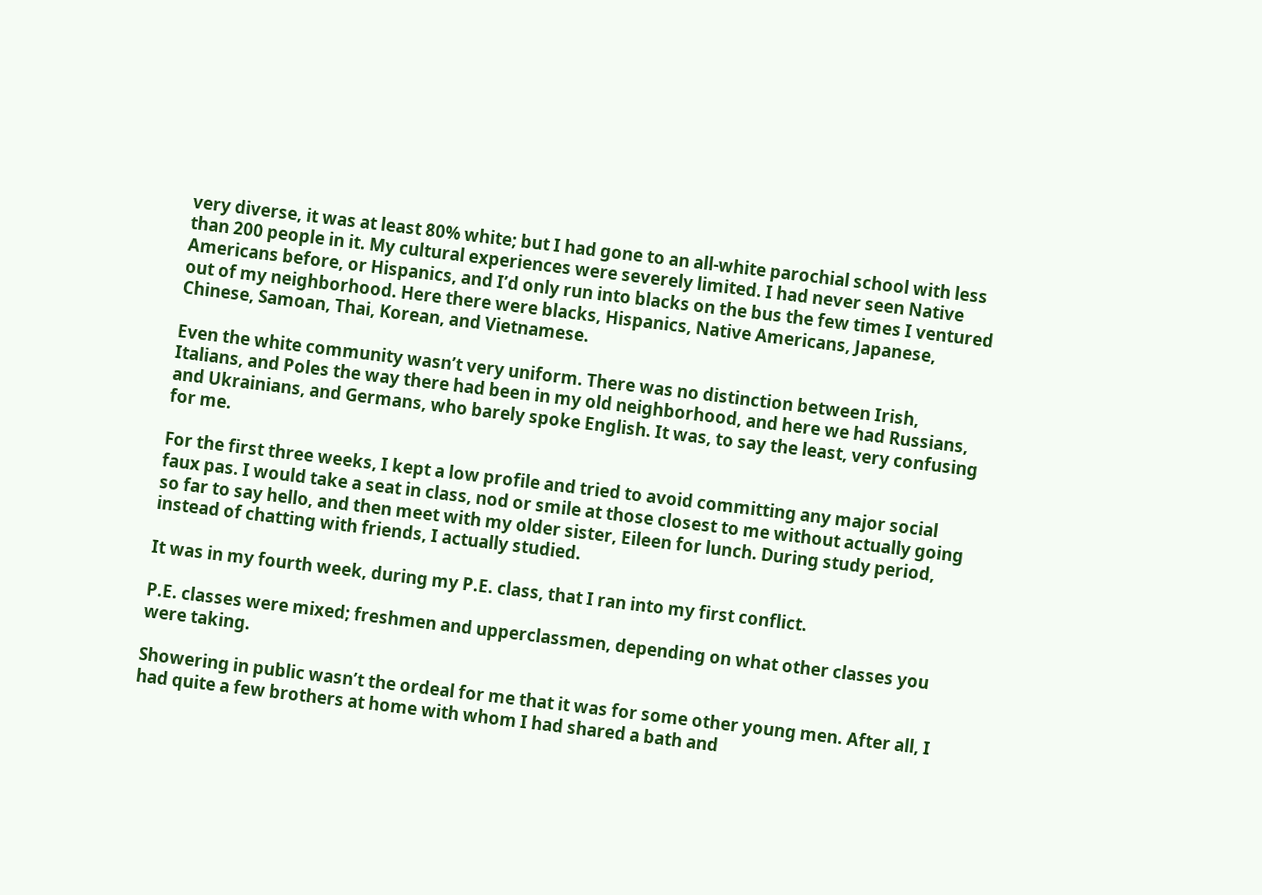very diverse, it was at least 80% white; but I had gone to an all-white parochial school with less than 200 people in it. My cultural experiences were severely limited. I had never seen Native Americans before, or Hispanics, and I’d only run into blacks on the bus the few times I ventured out of my neighborhood. Here there were blacks, Hispanics, Native Americans, Japanese, Chinese, Samoan, Thai, Korean, and Vietnamese.

Even the white community wasn’t very uniform. There was no distinction between Irish, Italians, and Poles the way there had been in my old neighborhood, and here we had Russians, and Ukrainians, and Germans, who barely spoke English. It was, to say the least, very confusing for me.

For the first three weeks, I kept a low profile and tried to avoid committing any major social faux pas. I would take a seat in class, nod or smile at those closest to me without actually going so far to say hello, and then meet with my older sister, Eileen for lunch. During study period, instead of chatting with friends, I actually studied.

It was in my fourth week, during my P.E. class, that I ran into my first conflict.

P.E. classes were mixed; freshmen and upperclassmen, depending on what other classes you were taking.

Showering in public wasn’t the ordeal for me that it was for some other young men. After all, I had quite a few brothers at home with whom I had shared a bath and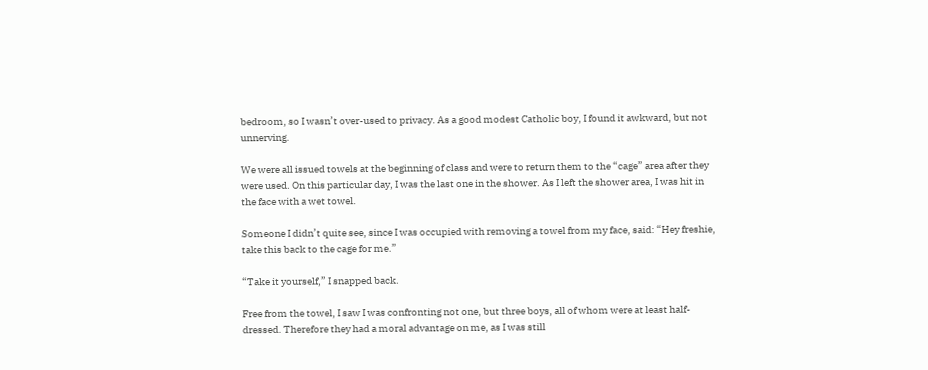bedroom, so I wasn’t over-used to privacy. As a good modest Catholic boy, I found it awkward, but not unnerving.

We were all issued towels at the beginning of class and were to return them to the “cage” area after they were used. On this particular day, I was the last one in the shower. As I left the shower area, I was hit in the face with a wet towel.

Someone I didn’t quite see, since I was occupied with removing a towel from my face, said: “Hey freshie, take this back to the cage for me.”

“Take it yourself,” I snapped back.

Free from the towel, I saw I was confronting not one, but three boys, all of whom were at least half-dressed. Therefore they had a moral advantage on me, as I was still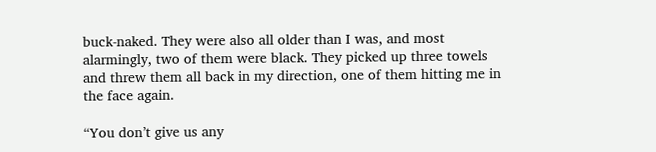buck-naked. They were also all older than I was, and most alarmingly, two of them were black. They picked up three towels and threw them all back in my direction, one of them hitting me in the face again.

“You don’t give us any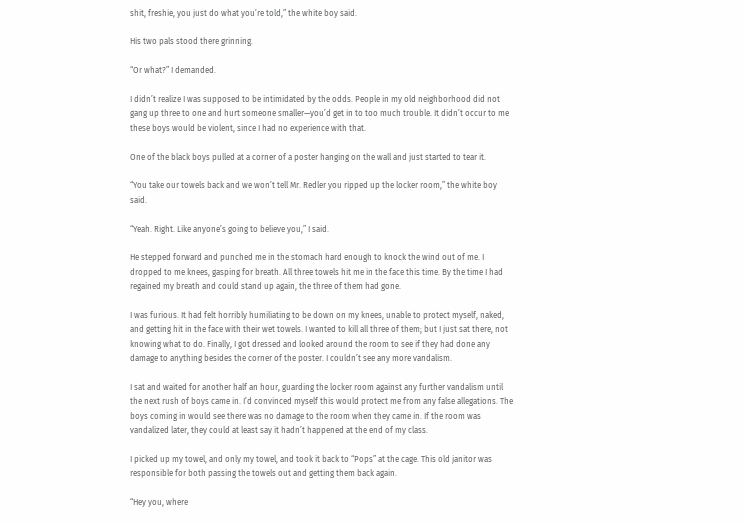shit, freshie, you just do what you’re told,” the white boy said.

His two pals stood there grinning.

“Or what?” I demanded.

I didn’t realize I was supposed to be intimidated by the odds. People in my old neighborhood did not gang up three to one and hurt someone smaller—you’d get in to too much trouble. It didn’t occur to me these boys would be violent, since I had no experience with that.

One of the black boys pulled at a corner of a poster hanging on the wall and just started to tear it.

“You take our towels back and we won’t tell Mr. Redler you ripped up the locker room,” the white boy said.

“Yeah. Right. Like anyone’s going to believe you,” I said.

He stepped forward and punched me in the stomach hard enough to knock the wind out of me. I dropped to me knees, gasping for breath. All three towels hit me in the face this time. By the time I had regained my breath and could stand up again, the three of them had gone.

I was furious. It had felt horribly humiliating to be down on my knees, unable to protect myself, naked, and getting hit in the face with their wet towels. I wanted to kill all three of them; but I just sat there, not knowing what to do. Finally, I got dressed and looked around the room to see if they had done any damage to anything besides the corner of the poster. I couldn’t see any more vandalism.

I sat and waited for another half an hour, guarding the locker room against any further vandalism until the next rush of boys came in. I’d convinced myself this would protect me from any false allegations. The boys coming in would see there was no damage to the room when they came in. If the room was vandalized later, they could at least say it hadn’t happened at the end of my class.

I picked up my towel, and only my towel, and took it back to “Pops” at the cage. This old janitor was responsible for both passing the towels out and getting them back again.

“Hey you, where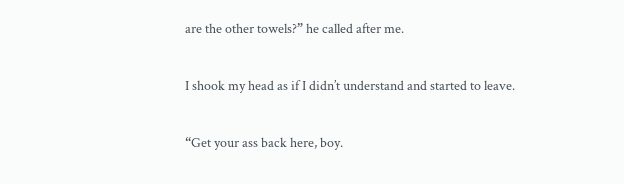are the other towels?” he called after me.

I shook my head as if I didn’t understand and started to leave.

“Get your ass back here, boy.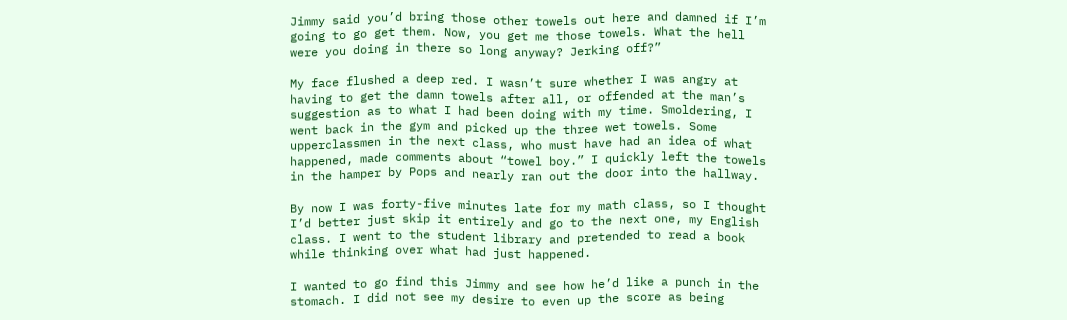Jimmy said you’d bring those other towels out here and damned if I’m going to go get them. Now, you get me those towels. What the hell were you doing in there so long anyway? Jerking off?”

My face flushed a deep red. I wasn’t sure whether I was angry at having to get the damn towels after all, or offended at the man’s suggestion as to what I had been doing with my time. Smoldering, I went back in the gym and picked up the three wet towels. Some upperclassmen in the next class, who must have had an idea of what happened, made comments about “towel boy.” I quickly left the towels in the hamper by Pops and nearly ran out the door into the hallway.

By now I was forty-five minutes late for my math class, so I thought I’d better just skip it entirely and go to the next one, my English class. I went to the student library and pretended to read a book while thinking over what had just happened.

I wanted to go find this Jimmy and see how he’d like a punch in the stomach. I did not see my desire to even up the score as being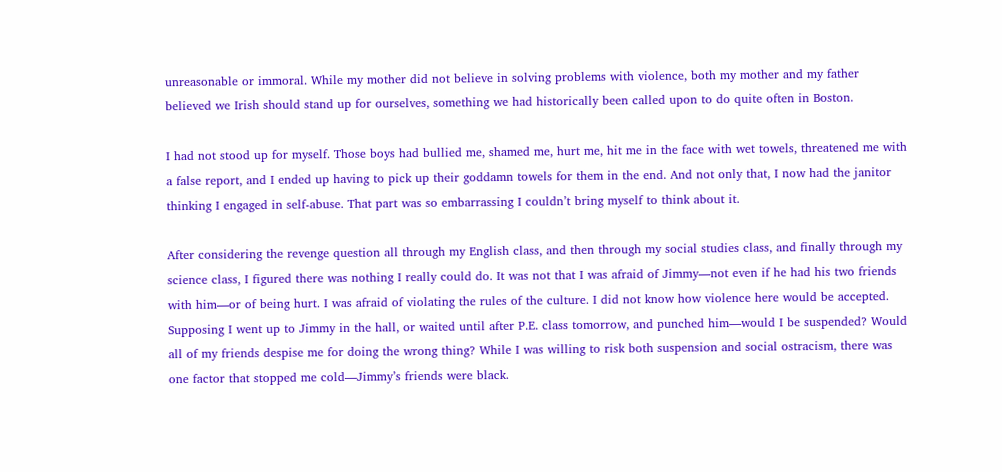unreasonable or immoral. While my mother did not believe in solving problems with violence, both my mother and my father believed we Irish should stand up for ourselves, something we had historically been called upon to do quite often in Boston.

I had not stood up for myself. Those boys had bullied me, shamed me, hurt me, hit me in the face with wet towels, threatened me with a false report, and I ended up having to pick up their goddamn towels for them in the end. And not only that, I now had the janitor thinking I engaged in self-abuse. That part was so embarrassing I couldn’t bring myself to think about it.

After considering the revenge question all through my English class, and then through my social studies class, and finally through my science class, I figured there was nothing I really could do. It was not that I was afraid of Jimmy—not even if he had his two friends with him—or of being hurt. I was afraid of violating the rules of the culture. I did not know how violence here would be accepted. Supposing I went up to Jimmy in the hall, or waited until after P.E. class tomorrow, and punched him—would I be suspended? Would all of my friends despise me for doing the wrong thing? While I was willing to risk both suspension and social ostracism, there was one factor that stopped me cold—Jimmy’s friends were black.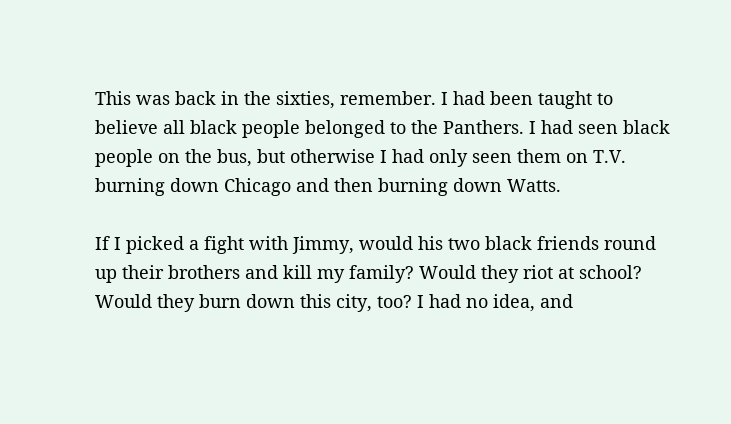This was back in the sixties, remember. I had been taught to believe all black people belonged to the Panthers. I had seen black people on the bus, but otherwise I had only seen them on T.V. burning down Chicago and then burning down Watts.

If I picked a fight with Jimmy, would his two black friends round up their brothers and kill my family? Would they riot at school? Would they burn down this city, too? I had no idea, and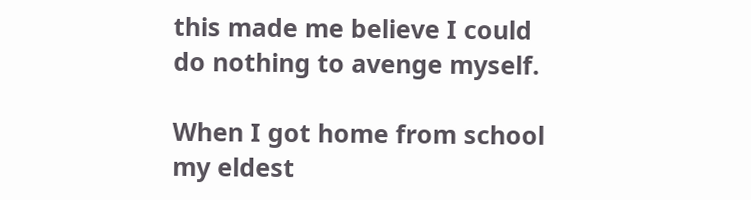this made me believe I could do nothing to avenge myself.

When I got home from school my eldest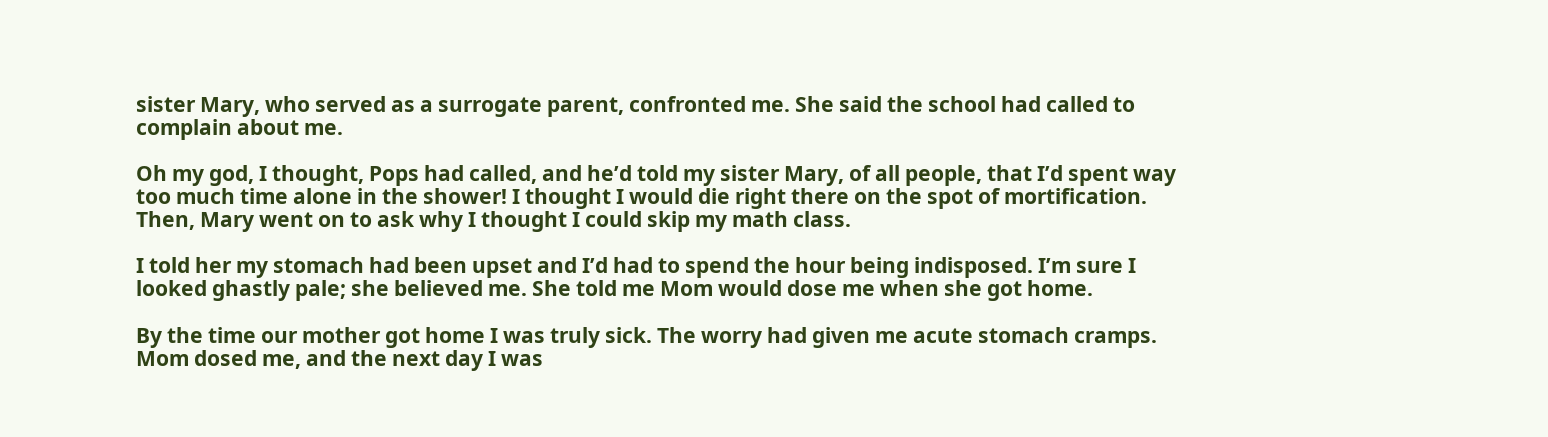sister Mary, who served as a surrogate parent, confronted me. She said the school had called to complain about me.

Oh my god, I thought, Pops had called, and he’d told my sister Mary, of all people, that I’d spent way too much time alone in the shower! I thought I would die right there on the spot of mortification. Then, Mary went on to ask why I thought I could skip my math class.

I told her my stomach had been upset and I’d had to spend the hour being indisposed. I’m sure I looked ghastly pale; she believed me. She told me Mom would dose me when she got home.

By the time our mother got home I was truly sick. The worry had given me acute stomach cramps. Mom dosed me, and the next day I was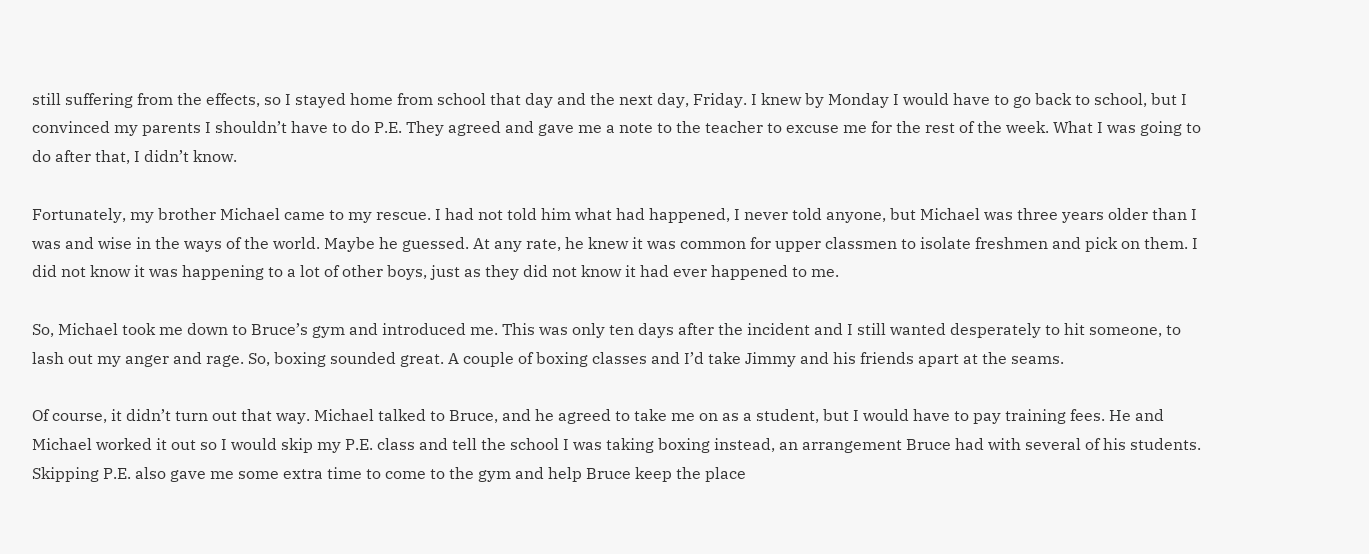still suffering from the effects, so I stayed home from school that day and the next day, Friday. I knew by Monday I would have to go back to school, but I convinced my parents I shouldn’t have to do P.E. They agreed and gave me a note to the teacher to excuse me for the rest of the week. What I was going to do after that, I didn’t know.

Fortunately, my brother Michael came to my rescue. I had not told him what had happened, I never told anyone, but Michael was three years older than I was and wise in the ways of the world. Maybe he guessed. At any rate, he knew it was common for upper classmen to isolate freshmen and pick on them. I did not know it was happening to a lot of other boys, just as they did not know it had ever happened to me.

So, Michael took me down to Bruce’s gym and introduced me. This was only ten days after the incident and I still wanted desperately to hit someone, to lash out my anger and rage. So, boxing sounded great. A couple of boxing classes and I’d take Jimmy and his friends apart at the seams.

Of course, it didn’t turn out that way. Michael talked to Bruce, and he agreed to take me on as a student, but I would have to pay training fees. He and Michael worked it out so I would skip my P.E. class and tell the school I was taking boxing instead, an arrangement Bruce had with several of his students. Skipping P.E. also gave me some extra time to come to the gym and help Bruce keep the place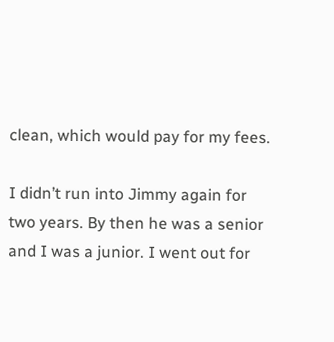clean, which would pay for my fees.

I didn’t run into Jimmy again for two years. By then he was a senior and I was a junior. I went out for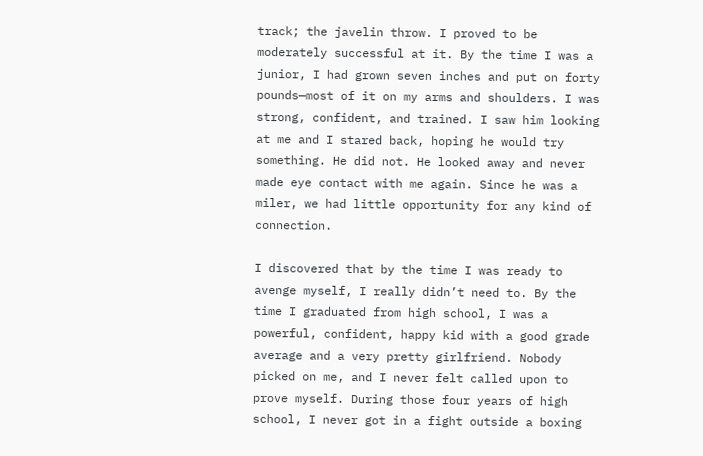track; the javelin throw. I proved to be moderately successful at it. By the time I was a junior, I had grown seven inches and put on forty pounds—most of it on my arms and shoulders. I was strong, confident, and trained. I saw him looking at me and I stared back, hoping he would try something. He did not. He looked away and never made eye contact with me again. Since he was a miler, we had little opportunity for any kind of connection.

I discovered that by the time I was ready to avenge myself, I really didn’t need to. By the time I graduated from high school, I was a powerful, confident, happy kid with a good grade average and a very pretty girlfriend. Nobody picked on me, and I never felt called upon to prove myself. During those four years of high school, I never got in a fight outside a boxing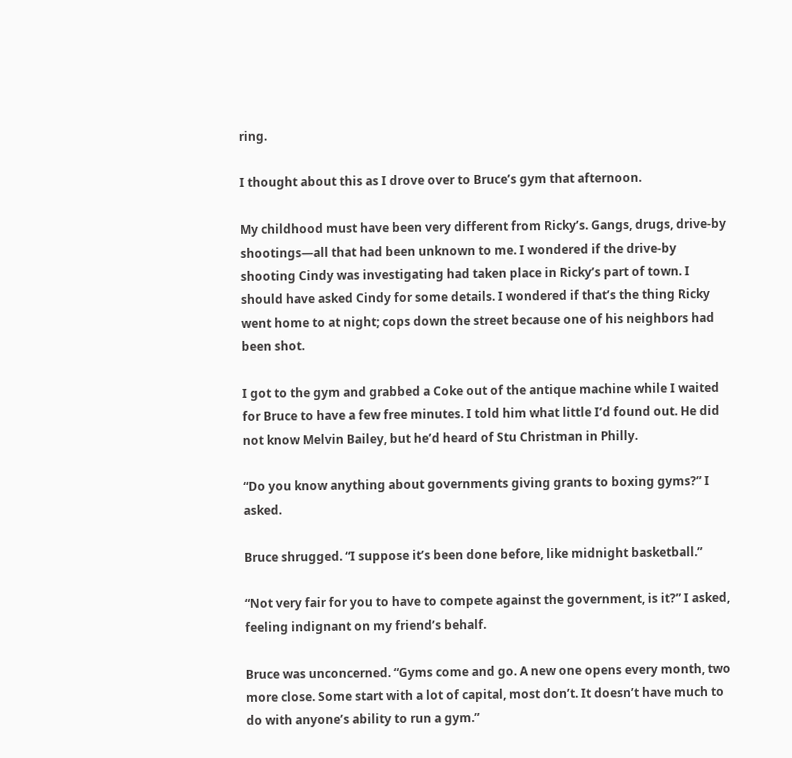ring.

I thought about this as I drove over to Bruce’s gym that afternoon.

My childhood must have been very different from Ricky’s. Gangs, drugs, drive-by shootings—all that had been unknown to me. I wondered if the drive-by shooting Cindy was investigating had taken place in Ricky’s part of town. I should have asked Cindy for some details. I wondered if that’s the thing Ricky went home to at night; cops down the street because one of his neighbors had been shot.

I got to the gym and grabbed a Coke out of the antique machine while I waited for Bruce to have a few free minutes. I told him what little I’d found out. He did not know Melvin Bailey, but he’d heard of Stu Christman in Philly.

“Do you know anything about governments giving grants to boxing gyms?” I asked.

Bruce shrugged. “I suppose it’s been done before, like midnight basketball.”

“Not very fair for you to have to compete against the government, is it?” I asked, feeling indignant on my friend’s behalf.

Bruce was unconcerned. “Gyms come and go. A new one opens every month, two more close. Some start with a lot of capital, most don’t. It doesn’t have much to do with anyone’s ability to run a gym.”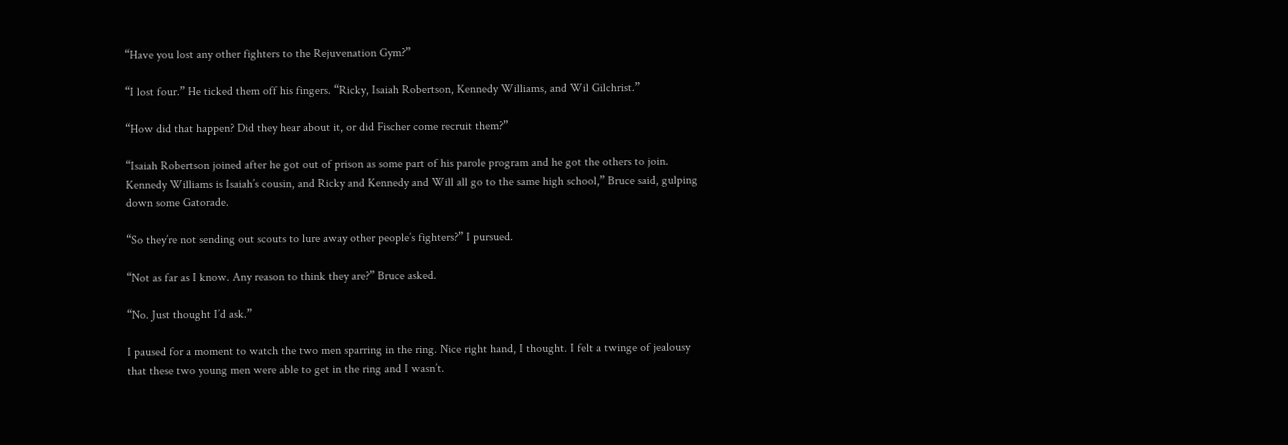“Have you lost any other fighters to the Rejuvenation Gym?”

“I lost four.” He ticked them off his fingers. “Ricky, Isaiah Robertson, Kennedy Williams, and Wil Gilchrist.”

“How did that happen? Did they hear about it, or did Fischer come recruit them?”

“Isaiah Robertson joined after he got out of prison as some part of his parole program and he got the others to join. Kennedy Williams is Isaiah’s cousin, and Ricky and Kennedy and Will all go to the same high school,” Bruce said, gulping down some Gatorade.

“So they’re not sending out scouts to lure away other people’s fighters?” I pursued.

“Not as far as I know. Any reason to think they are?” Bruce asked.

“No. Just thought I’d ask.”

I paused for a moment to watch the two men sparring in the ring. Nice right hand, I thought. I felt a twinge of jealousy that these two young men were able to get in the ring and I wasn’t.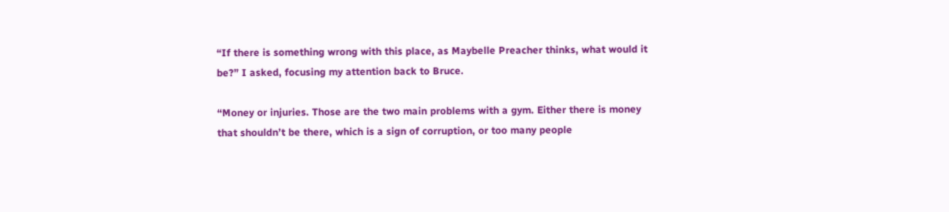“If there is something wrong with this place, as Maybelle Preacher thinks, what would it be?” I asked, focusing my attention back to Bruce.

“Money or injuries. Those are the two main problems with a gym. Either there is money that shouldn’t be there, which is a sign of corruption, or too many people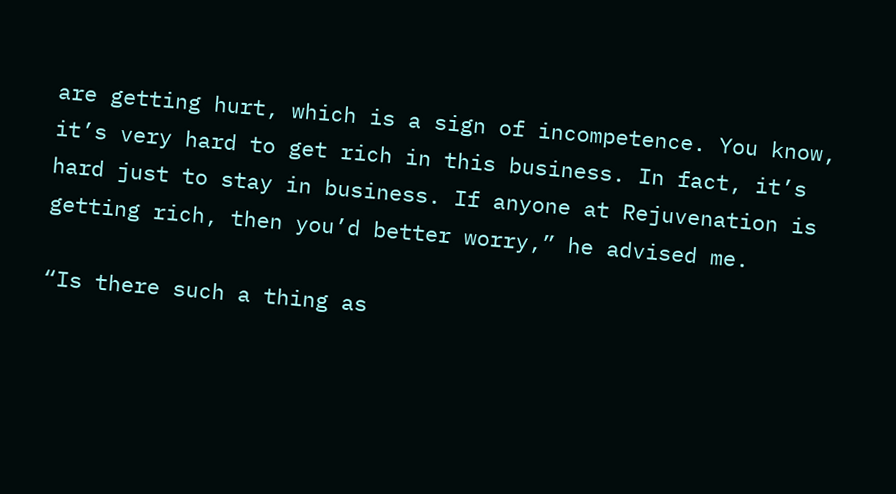are getting hurt, which is a sign of incompetence. You know, it’s very hard to get rich in this business. In fact, it’s hard just to stay in business. If anyone at Rejuvenation is getting rich, then you’d better worry,” he advised me.

“Is there such a thing as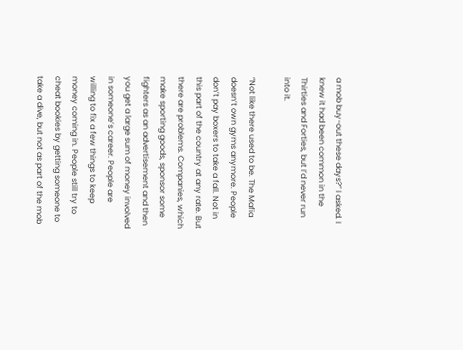a mob buy-out these days?” I asked. I knew it had been common in the Thirties and Forties, but I’d never run into it.

“Not like there used to be. The Mafia doesn’t own gyms anymore. People don’t pay boxers to take a fall. Not in this part of the country at any rate. But there are problems. Companies, which make sporting goods, sponsor some fighters as an advertisement and then you get a large sum of money involved in someone’s career. People are willing to fix a few things to keep money coming in. People still try to cheat bookies by getting someone to take a dive, but not as part of the mob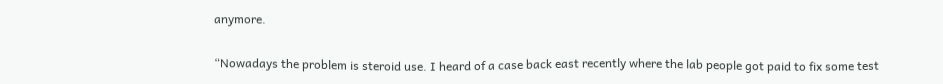anymore.

“Nowadays the problem is steroid use. I heard of a case back east recently where the lab people got paid to fix some test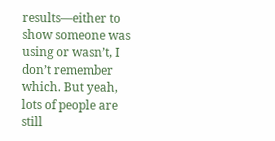results—either to show someone was using or wasn’t, I don’t remember which. But yeah, lots of people are still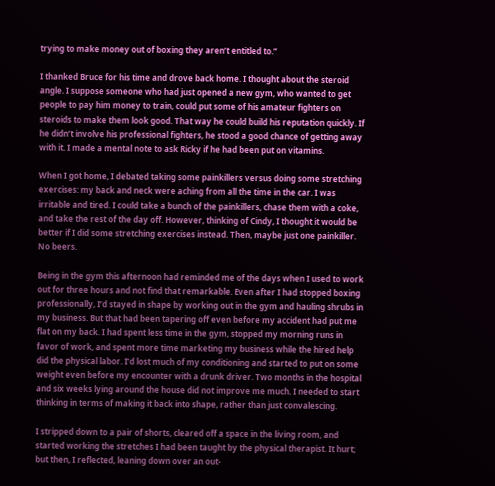trying to make money out of boxing they aren’t entitled to.”

I thanked Bruce for his time and drove back home. I thought about the steroid angle. I suppose someone who had just opened a new gym, who wanted to get people to pay him money to train, could put some of his amateur fighters on steroids to make them look good. That way he could build his reputation quickly. If he didn’t involve his professional fighters, he stood a good chance of getting away with it. I made a mental note to ask Ricky if he had been put on vitamins.

When I got home, I debated taking some painkillers versus doing some stretching exercises: my back and neck were aching from all the time in the car. I was irritable and tired. I could take a bunch of the painkillers, chase them with a coke, and take the rest of the day off. However, thinking of Cindy, I thought it would be better if I did some stretching exercises instead. Then, maybe just one painkiller. No beers.

Being in the gym this afternoon had reminded me of the days when I used to work out for three hours and not find that remarkable. Even after I had stopped boxing professionally, I’d stayed in shape by working out in the gym and hauling shrubs in my business. But that had been tapering off even before my accident had put me flat on my back. I had spent less time in the gym, stopped my morning runs in favor of work, and spent more time marketing my business while the hired help did the physical labor. I’d lost much of my conditioning and started to put on some weight even before my encounter with a drunk driver. Two months in the hospital and six weeks lying around the house did not improve me much. I needed to start thinking in terms of making it back into shape, rather than just convalescing.

I stripped down to a pair of shorts, cleared off a space in the living room, and started working the stretches I had been taught by the physical therapist. It hurt; but then, I reflected, leaning down over an out-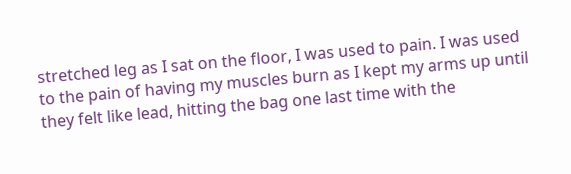stretched leg as I sat on the floor, I was used to pain. I was used to the pain of having my muscles burn as I kept my arms up until they felt like lead, hitting the bag one last time with the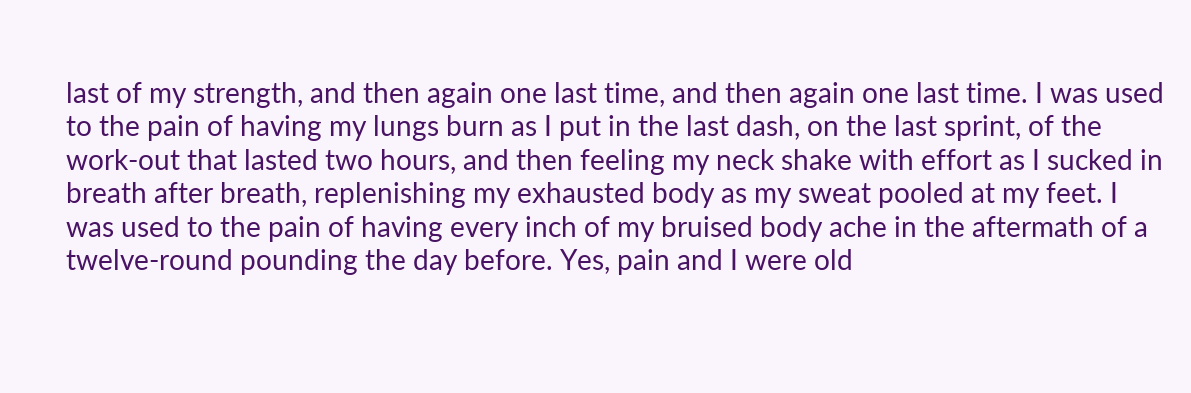last of my strength, and then again one last time, and then again one last time. I was used to the pain of having my lungs burn as I put in the last dash, on the last sprint, of the work-out that lasted two hours, and then feeling my neck shake with effort as I sucked in breath after breath, replenishing my exhausted body as my sweat pooled at my feet. I was used to the pain of having every inch of my bruised body ache in the aftermath of a twelve-round pounding the day before. Yes, pain and I were old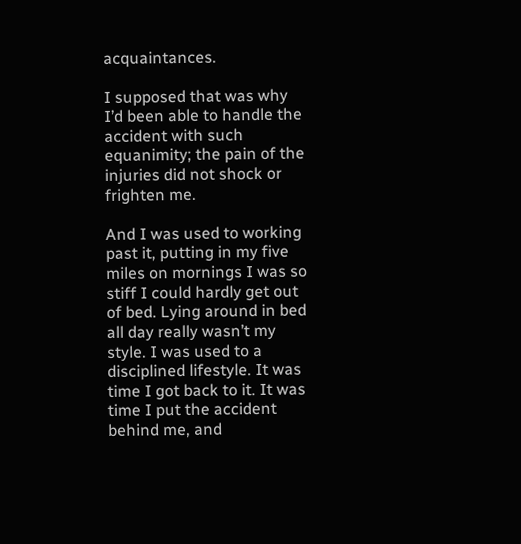acquaintances.

I supposed that was why I’d been able to handle the accident with such equanimity; the pain of the injuries did not shock or frighten me.

And I was used to working past it, putting in my five miles on mornings I was so stiff I could hardly get out of bed. Lying around in bed all day really wasn’t my style. I was used to a disciplined lifestyle. It was time I got back to it. It was time I put the accident behind me, and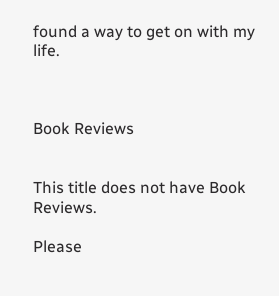found a way to get on with my life.



Book Reviews


This title does not have Book Reviews.

Please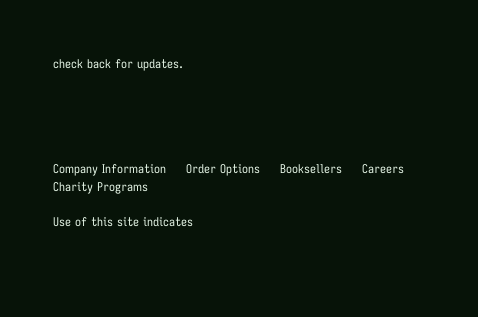check back for updates.





Company Information     Order Options     Booksellers     Careers     Charity Programs

Use of this site indicates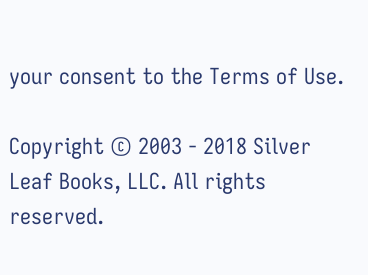your consent to the Terms of Use.

Copyright © 2003 - 2018 Silver Leaf Books, LLC. All rights reserved.